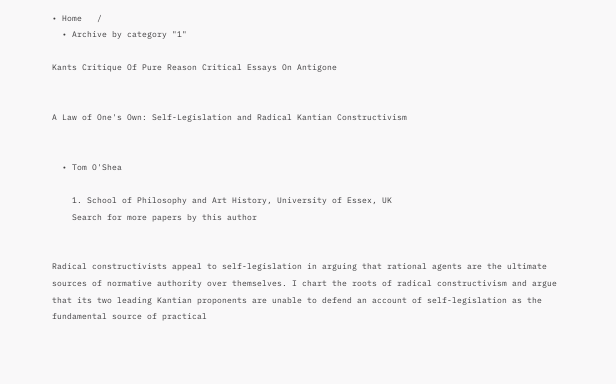• Home   /
  • Archive by category "1"

Kants Critique Of Pure Reason Critical Essays On Antigone


A Law of One's Own: Self-Legislation and Radical Kantian Constructivism


  • Tom O'Shea

    1. School of Philosophy and Art History, University of Essex, UK
    Search for more papers by this author


Radical constructivists appeal to self-legislation in arguing that rational agents are the ultimate sources of normative authority over themselves. I chart the roots of radical constructivism and argue that its two leading Kantian proponents are unable to defend an account of self-legislation as the fundamental source of practical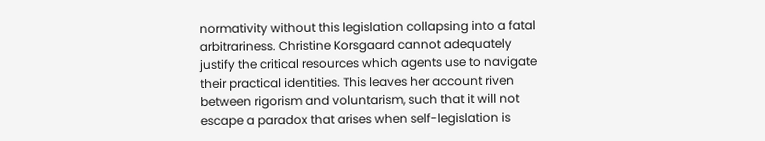normativity without this legislation collapsing into a fatal arbitrariness. Christine Korsgaard cannot adequately justify the critical resources which agents use to navigate their practical identities. This leaves her account riven between rigorism and voluntarism, such that it will not escape a paradox that arises when self-legislation is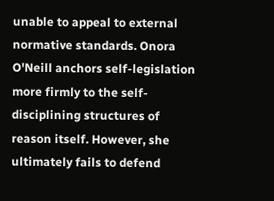unable to appeal to external normative standards. Onora O'Neill anchors self-legislation more firmly to the self-disciplining structures of reason itself. However, she ultimately fails to defend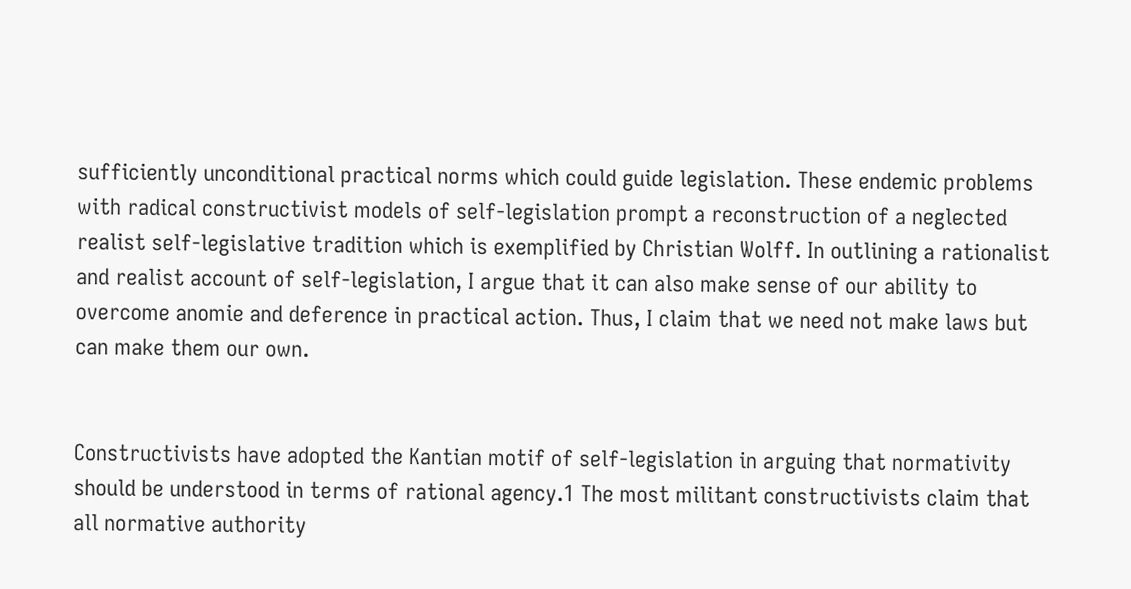sufficiently unconditional practical norms which could guide legislation. These endemic problems with radical constructivist models of self-legislation prompt a reconstruction of a neglected realist self-legislative tradition which is exemplified by Christian Wolff. In outlining a rationalist and realist account of self-legislation, I argue that it can also make sense of our ability to overcome anomie and deference in practical action. Thus, I claim that we need not make laws but can make them our own.


Constructivists have adopted the Kantian motif of self-legislation in arguing that normativity should be understood in terms of rational agency.1 The most militant constructivists claim that all normative authority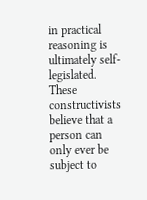in practical reasoning is ultimately self-legislated. These constructivists believe that a person can only ever be subject to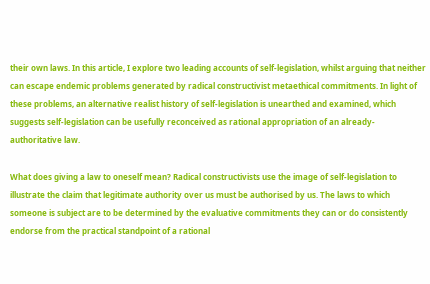their own laws. In this article, I explore two leading accounts of self-legislation, whilst arguing that neither can escape endemic problems generated by radical constructivist metaethical commitments. In light of these problems, an alternative realist history of self-legislation is unearthed and examined, which suggests self-legislation can be usefully reconceived as rational appropriation of an already-authoritative law.

What does giving a law to oneself mean? Radical constructivists use the image of self-legislation to illustrate the claim that legitimate authority over us must be authorised by us. The laws to which someone is subject are to be determined by the evaluative commitments they can or do consistently endorse from the practical standpoint of a rational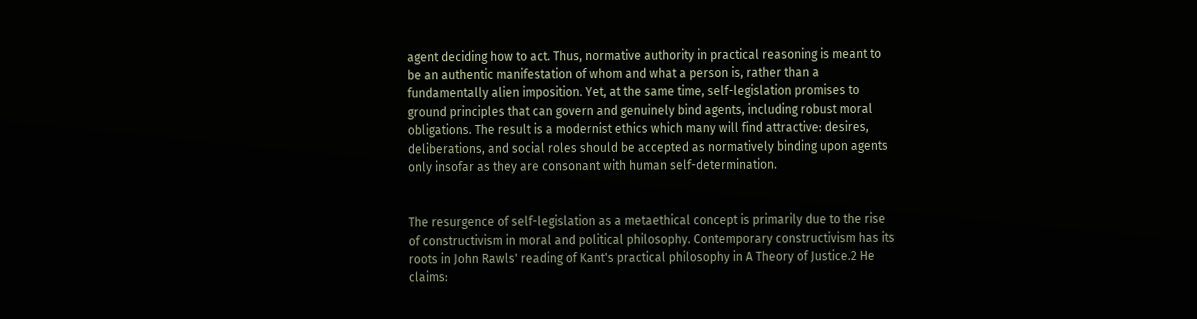agent deciding how to act. Thus, normative authority in practical reasoning is meant to be an authentic manifestation of whom and what a person is, rather than a fundamentally alien imposition. Yet, at the same time, self-legislation promises to ground principles that can govern and genuinely bind agents, including robust moral obligations. The result is a modernist ethics which many will find attractive: desires, deliberations, and social roles should be accepted as normatively binding upon agents only insofar as they are consonant with human self-determination.


The resurgence of self-legislation as a metaethical concept is primarily due to the rise of constructivism in moral and political philosophy. Contemporary constructivism has its roots in John Rawls' reading of Kant's practical philosophy in A Theory of Justice.2 He claims: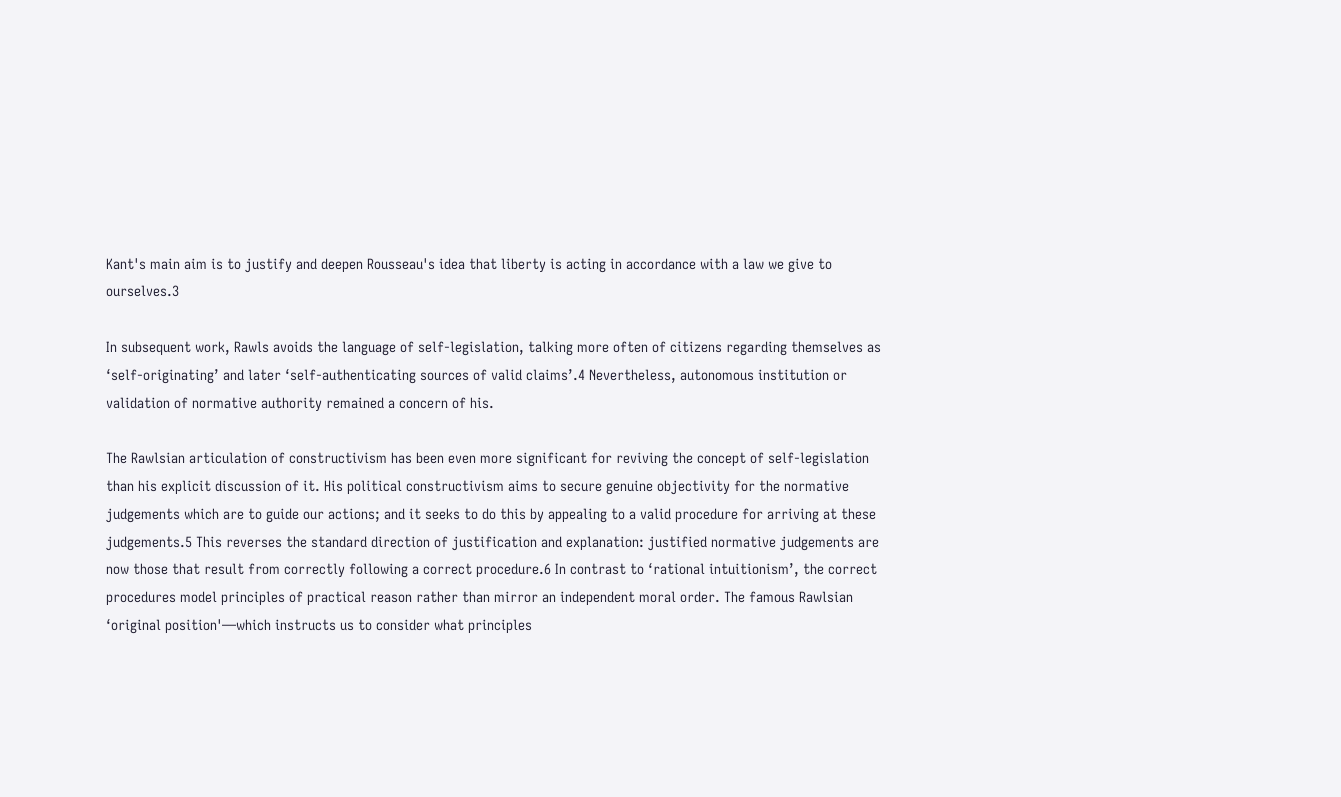Kant's main aim is to justify and deepen Rousseau's idea that liberty is acting in accordance with a law we give to ourselves.3

In subsequent work, Rawls avoids the language of self-legislation, talking more often of citizens regarding themselves as ‘self-originating’ and later ‘self-authenticating sources of valid claims’.4 Nevertheless, autonomous institution or validation of normative authority remained a concern of his.

The Rawlsian articulation of constructivism has been even more significant for reviving the concept of self-legislation than his explicit discussion of it. His political constructivism aims to secure genuine objectivity for the normative judgements which are to guide our actions; and it seeks to do this by appealing to a valid procedure for arriving at these judgements.5 This reverses the standard direction of justification and explanation: justified normative judgements are now those that result from correctly following a correct procedure.6 In contrast to ‘rational intuitionism’, the correct procedures model principles of practical reason rather than mirror an independent moral order. The famous Rawlsian ‘original position'—which instructs us to consider what principles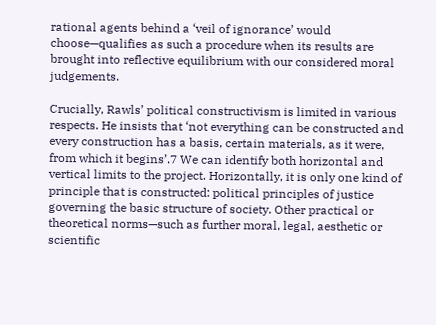rational agents behind a ‘veil of ignorance’ would choose—qualifies as such a procedure when its results are brought into reflective equilibrium with our considered moral judgements.

Crucially, Rawls’ political constructivism is limited in various respects. He insists that ‘not everything can be constructed and every construction has a basis, certain materials, as it were, from which it begins’.7 We can identify both horizontal and vertical limits to the project. Horizontally, it is only one kind of principle that is constructed: political principles of justice governing the basic structure of society. Other practical or theoretical norms—such as further moral, legal, aesthetic or scientific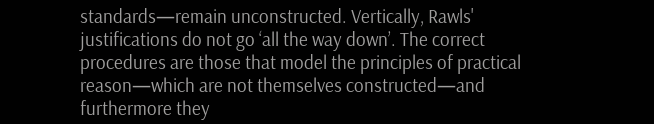standards—remain unconstructed. Vertically, Rawls' justifications do not go ‘all the way down’. The correct procedures are those that model the principles of practical reason—which are not themselves constructed—and furthermore they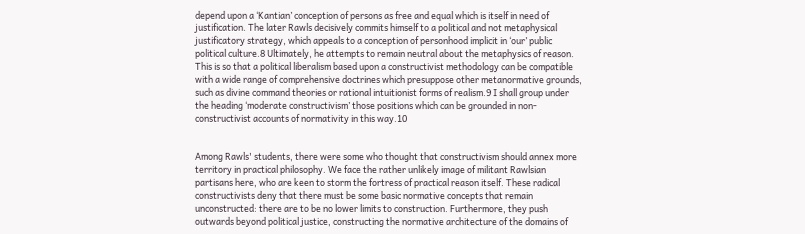depend upon a ‘Kantian’ conception of persons as free and equal which is itself in need of justification. The later Rawls decisively commits himself to a political and not metaphysical justificatory strategy, which appeals to a conception of personhood implicit in ‘our’ public political culture.8 Ultimately, he attempts to remain neutral about the metaphysics of reason. This is so that a political liberalism based upon a constructivist methodology can be compatible with a wide range of comprehensive doctrines which presuppose other metanormative grounds, such as divine command theories or rational intuitionist forms of realism.9 I shall group under the heading ‘moderate constructivism’ those positions which can be grounded in non-constructivist accounts of normativity in this way.10


Among Rawls' students, there were some who thought that constructivism should annex more territory in practical philosophy. We face the rather unlikely image of militant Rawlsian partisans here, who are keen to storm the fortress of practical reason itself. These radical constructivists deny that there must be some basic normative concepts that remain unconstructed: there are to be no lower limits to construction. Furthermore, they push outwards beyond political justice, constructing the normative architecture of the domains of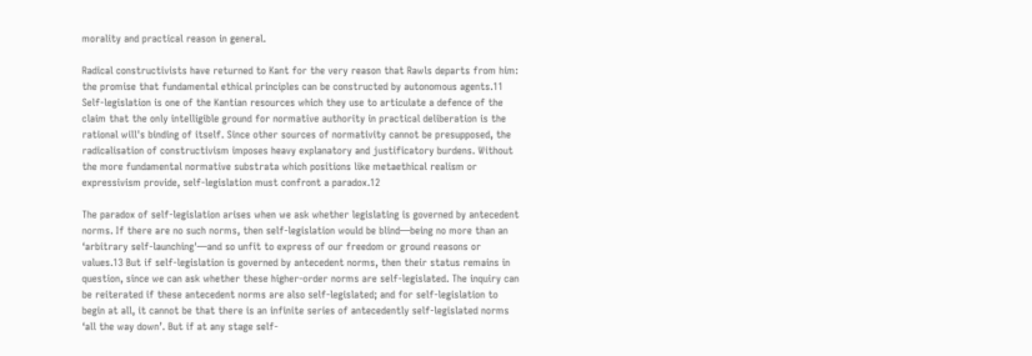morality and practical reason in general.

Radical constructivists have returned to Kant for the very reason that Rawls departs from him: the promise that fundamental ethical principles can be constructed by autonomous agents.11 Self-legislation is one of the Kantian resources which they use to articulate a defence of the claim that the only intelligible ground for normative authority in practical deliberation is the rational will's binding of itself. Since other sources of normativity cannot be presupposed, the radicalisation of constructivism imposes heavy explanatory and justificatory burdens. Without the more fundamental normative substrata which positions like metaethical realism or expressivism provide, self-legislation must confront a paradox.12

The paradox of self-legislation arises when we ask whether legislating is governed by antecedent norms. If there are no such norms, then self-legislation would be blind—being no more than an ‘arbitrary self-launching'—and so unfit to express of our freedom or ground reasons or values.13 But if self-legislation is governed by antecedent norms, then their status remains in question, since we can ask whether these higher-order norms are self-legislated. The inquiry can be reiterated if these antecedent norms are also self-legislated; and for self-legislation to begin at all, it cannot be that there is an infinite series of antecedently self-legislated norms ‘all the way down’. But if at any stage self-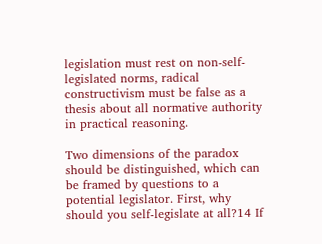legislation must rest on non-self-legislated norms, radical constructivism must be false as a thesis about all normative authority in practical reasoning.

Two dimensions of the paradox should be distinguished, which can be framed by questions to a potential legislator. First, why should you self-legislate at all?14 If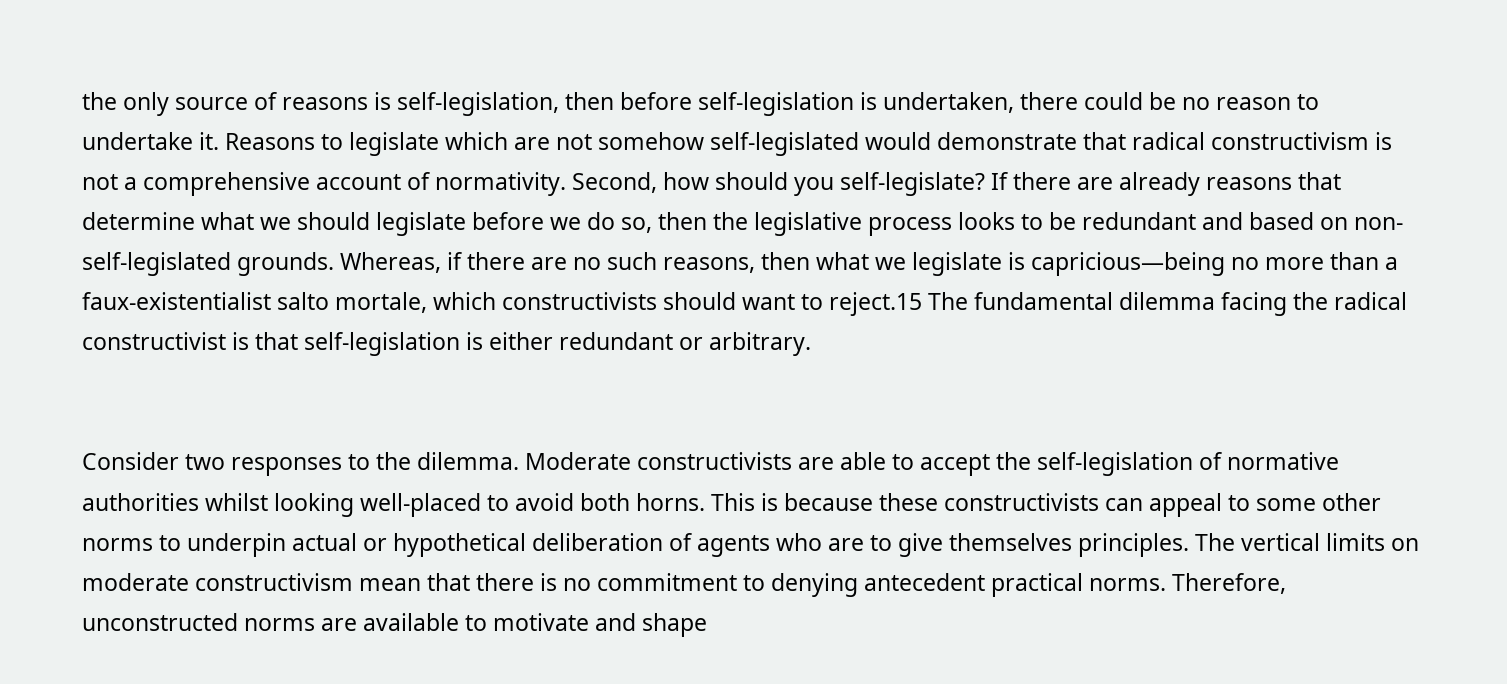the only source of reasons is self-legislation, then before self-legislation is undertaken, there could be no reason to undertake it. Reasons to legislate which are not somehow self-legislated would demonstrate that radical constructivism is not a comprehensive account of normativity. Second, how should you self-legislate? If there are already reasons that determine what we should legislate before we do so, then the legislative process looks to be redundant and based on non-self-legislated grounds. Whereas, if there are no such reasons, then what we legislate is capricious—being no more than a faux-existentialist salto mortale, which constructivists should want to reject.15 The fundamental dilemma facing the radical constructivist is that self-legislation is either redundant or arbitrary.


Consider two responses to the dilemma. Moderate constructivists are able to accept the self-legislation of normative authorities whilst looking well-placed to avoid both horns. This is because these constructivists can appeal to some other norms to underpin actual or hypothetical deliberation of agents who are to give themselves principles. The vertical limits on moderate constructivism mean that there is no commitment to denying antecedent practical norms. Therefore, unconstructed norms are available to motivate and shape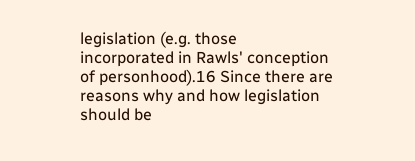legislation (e.g. those incorporated in Rawls' conception of personhood).16 Since there are reasons why and how legislation should be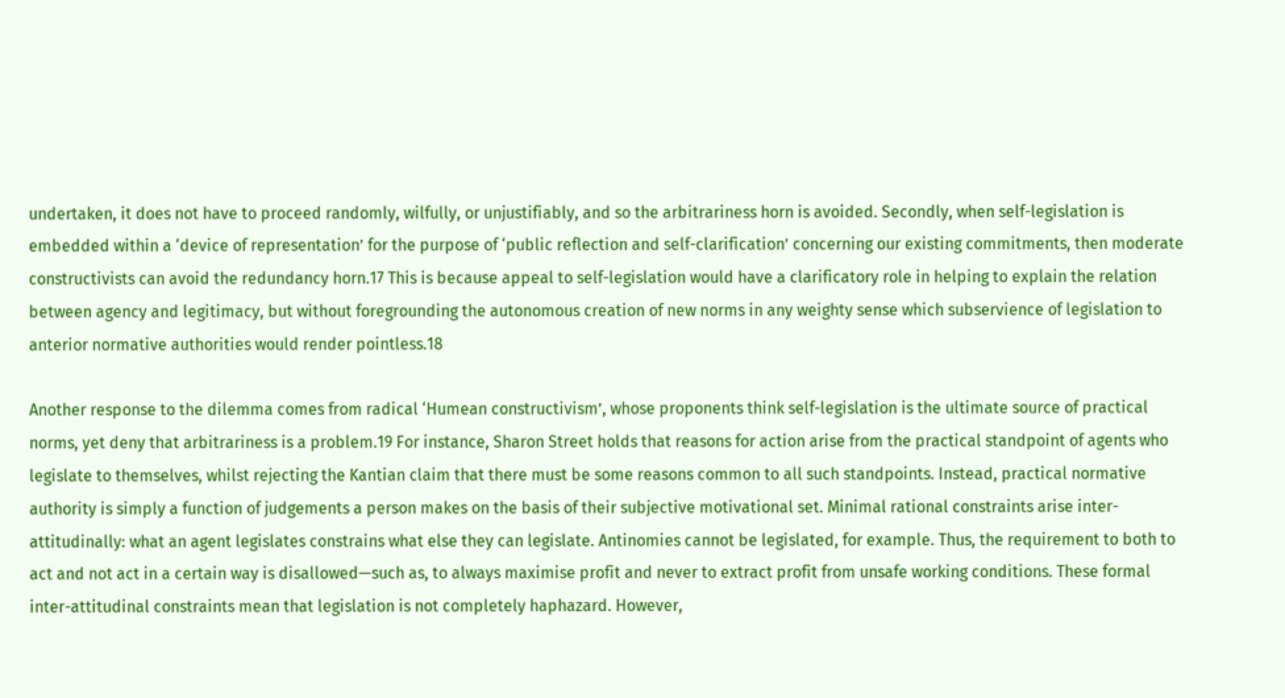undertaken, it does not have to proceed randomly, wilfully, or unjustifiably, and so the arbitrariness horn is avoided. Secondly, when self-legislation is embedded within a ‘device of representation’ for the purpose of ‘public reflection and self-clarification’ concerning our existing commitments, then moderate constructivists can avoid the redundancy horn.17 This is because appeal to self-legislation would have a clarificatory role in helping to explain the relation between agency and legitimacy, but without foregrounding the autonomous creation of new norms in any weighty sense which subservience of legislation to anterior normative authorities would render pointless.18

Another response to the dilemma comes from radical ‘Humean constructivism’, whose proponents think self-legislation is the ultimate source of practical norms, yet deny that arbitrariness is a problem.19 For instance, Sharon Street holds that reasons for action arise from the practical standpoint of agents who legislate to themselves, whilst rejecting the Kantian claim that there must be some reasons common to all such standpoints. Instead, practical normative authority is simply a function of judgements a person makes on the basis of their subjective motivational set. Minimal rational constraints arise inter-attitudinally: what an agent legislates constrains what else they can legislate. Antinomies cannot be legislated, for example. Thus, the requirement to both to act and not act in a certain way is disallowed—such as, to always maximise profit and never to extract profit from unsafe working conditions. These formal inter-attitudinal constraints mean that legislation is not completely haphazard. However,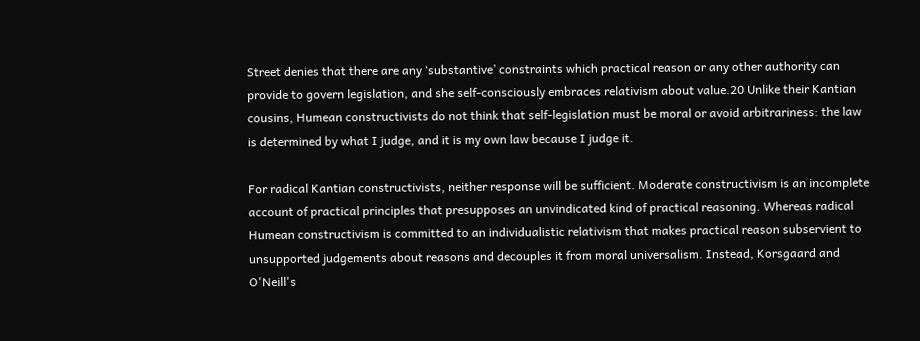Street denies that there are any ‘substantive’ constraints which practical reason or any other authority can provide to govern legislation, and she self-consciously embraces relativism about value.20 Unlike their Kantian cousins, Humean constructivists do not think that self-legislation must be moral or avoid arbitrariness: the law is determined by what I judge, and it is my own law because I judge it.

For radical Kantian constructivists, neither response will be sufficient. Moderate constructivism is an incomplete account of practical principles that presupposes an unvindicated kind of practical reasoning. Whereas radical Humean constructivism is committed to an individualistic relativism that makes practical reason subservient to unsupported judgements about reasons and decouples it from moral universalism. Instead, Korsgaard and O'Neill's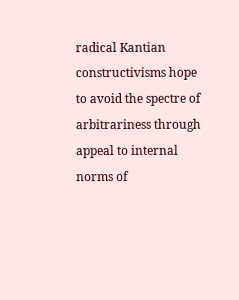radical Kantian constructivisms hope to avoid the spectre of arbitrariness through appeal to internal norms of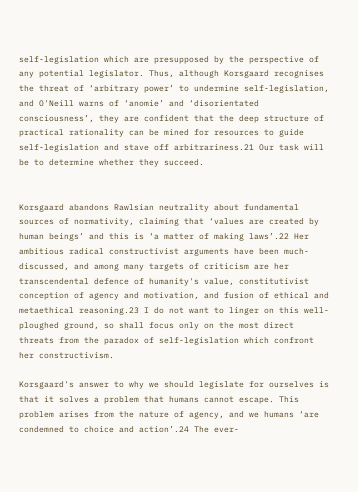self-legislation which are presupposed by the perspective of any potential legislator. Thus, although Korsgaard recognises the threat of ‘arbitrary power’ to undermine self-legislation, and O'Neill warns of ‘anomie’ and ‘disorientated consciousness’, they are confident that the deep structure of practical rationality can be mined for resources to guide self-legislation and stave off arbitrariness.21 Our task will be to determine whether they succeed.


Korsgaard abandons Rawlsian neutrality about fundamental sources of normativity, claiming that ‘values are created by human beings’ and this is ‘a matter of making laws’.22 Her ambitious radical constructivist arguments have been much-discussed, and among many targets of criticism are her transcendental defence of humanity's value, constitutivist conception of agency and motivation, and fusion of ethical and metaethical reasoning.23 I do not want to linger on this well-ploughed ground, so shall focus only on the most direct threats from the paradox of self-legislation which confront her constructivism.

Korsgaard's answer to why we should legislate for ourselves is that it solves a problem that humans cannot escape. This problem arises from the nature of agency, and we humans ‘are condemned to choice and action’.24 The ever-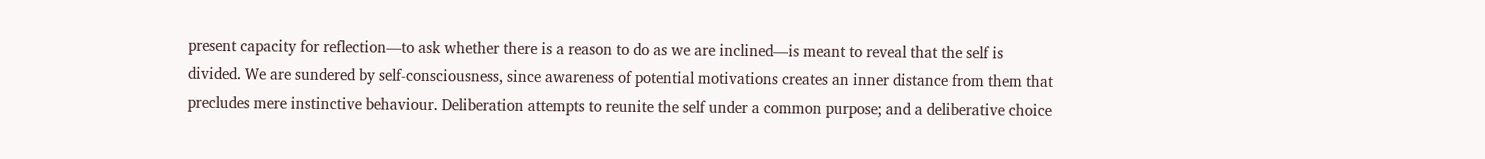present capacity for reflection—to ask whether there is a reason to do as we are inclined—is meant to reveal that the self is divided. We are sundered by self-consciousness, since awareness of potential motivations creates an inner distance from them that precludes mere instinctive behaviour. Deliberation attempts to reunite the self under a common purpose; and a deliberative choice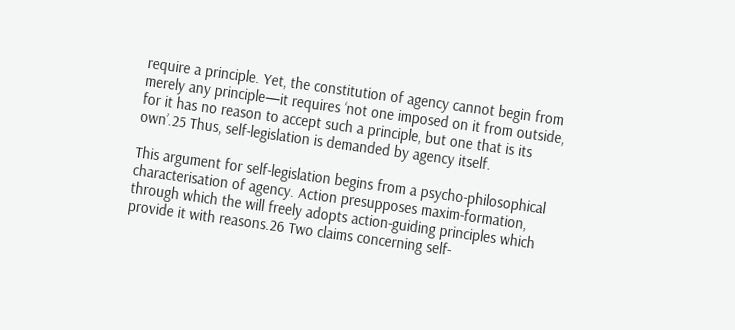require a principle. Yet, the constitution of agency cannot begin from merely any principle—it requires ‘not one imposed on it from outside, for it has no reason to accept such a principle, but one that is its own’.25 Thus, self-legislation is demanded by agency itself.

This argument for self-legislation begins from a psycho-philosophical characterisation of agency. Action presupposes maxim-formation, through which the will freely adopts action-guiding principles which provide it with reasons.26 Two claims concerning self-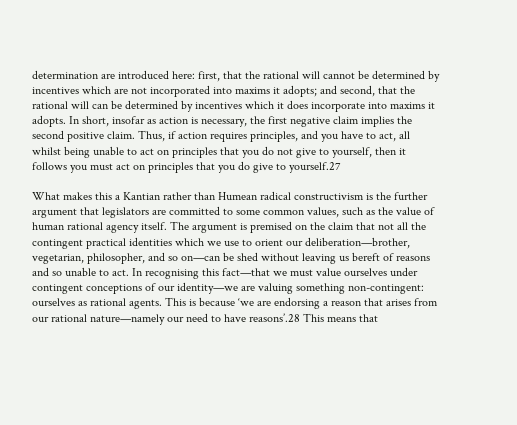determination are introduced here: first, that the rational will cannot be determined by incentives which are not incorporated into maxims it adopts; and second, that the rational will can be determined by incentives which it does incorporate into maxims it adopts. In short, insofar as action is necessary, the first negative claim implies the second positive claim. Thus, if action requires principles, and you have to act, all whilst being unable to act on principles that you do not give to yourself, then it follows you must act on principles that you do give to yourself.27

What makes this a Kantian rather than Humean radical constructivism is the further argument that legislators are committed to some common values, such as the value of human rational agency itself. The argument is premised on the claim that not all the contingent practical identities which we use to orient our deliberation—brother, vegetarian, philosopher, and so on—can be shed without leaving us bereft of reasons and so unable to act. In recognising this fact—that we must value ourselves under contingent conceptions of our identity—we are valuing something non-contingent: ourselves as rational agents. This is because ‘we are endorsing a reason that arises from our rational nature—namely our need to have reasons’.28 This means that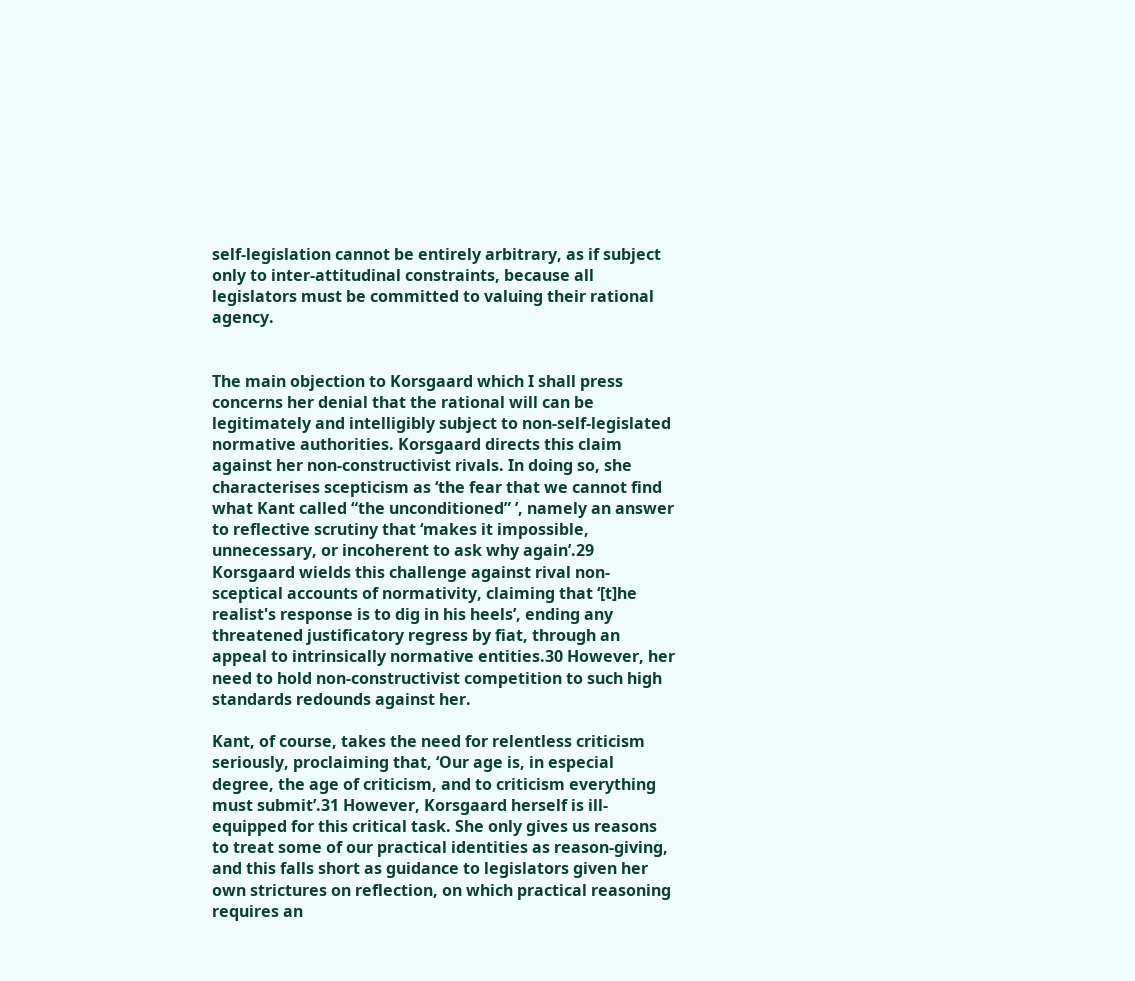self-legislation cannot be entirely arbitrary, as if subject only to inter-attitudinal constraints, because all legislators must be committed to valuing their rational agency.


The main objection to Korsgaard which I shall press concerns her denial that the rational will can be legitimately and intelligibly subject to non-self-legislated normative authorities. Korsgaard directs this claim against her non-constructivist rivals. In doing so, she characterises scepticism as ‘the fear that we cannot find what Kant called “the unconditioned” ’, namely an answer to reflective scrutiny that ‘makes it impossible, unnecessary, or incoherent to ask why again’.29 Korsgaard wields this challenge against rival non-sceptical accounts of normativity, claiming that ‘[t]he realist's response is to dig in his heels’, ending any threatened justificatory regress by fiat, through an appeal to intrinsically normative entities.30 However, her need to hold non-constructivist competition to such high standards redounds against her.

Kant, of course, takes the need for relentless criticism seriously, proclaiming that, ‘Our age is, in especial degree, the age of criticism, and to criticism everything must submit’.31 However, Korsgaard herself is ill-equipped for this critical task. She only gives us reasons to treat some of our practical identities as reason-giving, and this falls short as guidance to legislators given her own strictures on reflection, on which practical reasoning requires an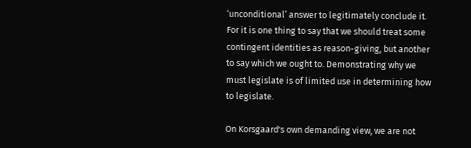‘unconditional’ answer to legitimately conclude it. For it is one thing to say that we should treat some contingent identities as reason-giving, but another to say which we ought to. Demonstrating why we must legislate is of limited use in determining how to legislate.

On Korsgaard's own demanding view, we are not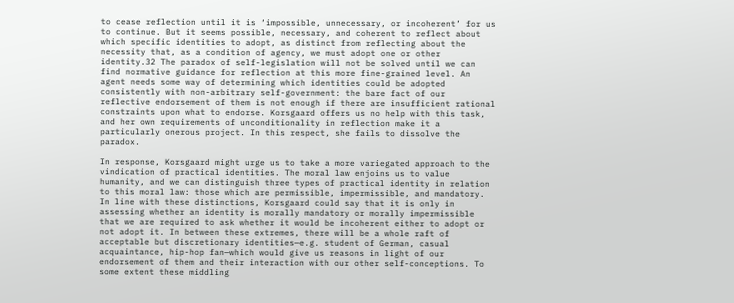to cease reflection until it is ‘impossible, unnecessary, or incoherent’ for us to continue. But it seems possible, necessary, and coherent to reflect about which specific identities to adopt, as distinct from reflecting about the necessity that, as a condition of agency, we must adopt one or other identity.32 The paradox of self-legislation will not be solved until we can find normative guidance for reflection at this more fine-grained level. An agent needs some way of determining which identities could be adopted consistently with non-arbitrary self-government: the bare fact of our reflective endorsement of them is not enough if there are insufficient rational constraints upon what to endorse. Korsgaard offers us no help with this task, and her own requirements of unconditionality in reflection make it a particularly onerous project. In this respect, she fails to dissolve the paradox.

In response, Korsgaard might urge us to take a more variegated approach to the vindication of practical identities. The moral law enjoins us to value humanity, and we can distinguish three types of practical identity in relation to this moral law: those which are permissible, impermissible, and mandatory. In line with these distinctions, Korsgaard could say that it is only in assessing whether an identity is morally mandatory or morally impermissible that we are required to ask whether it would be incoherent either to adopt or not adopt it. In between these extremes, there will be a whole raft of acceptable but discretionary identities—e.g. student of German, casual acquaintance, hip-hop fan—which would give us reasons in light of our endorsement of them and their interaction with our other self-conceptions. To some extent these middling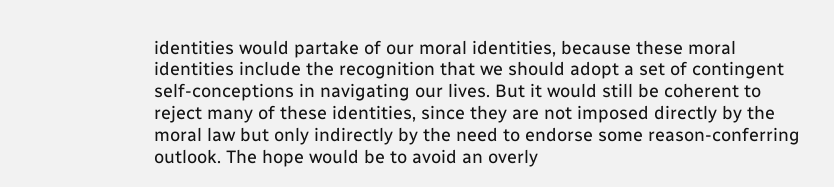identities would partake of our moral identities, because these moral identities include the recognition that we should adopt a set of contingent self-conceptions in navigating our lives. But it would still be coherent to reject many of these identities, since they are not imposed directly by the moral law but only indirectly by the need to endorse some reason-conferring outlook. The hope would be to avoid an overly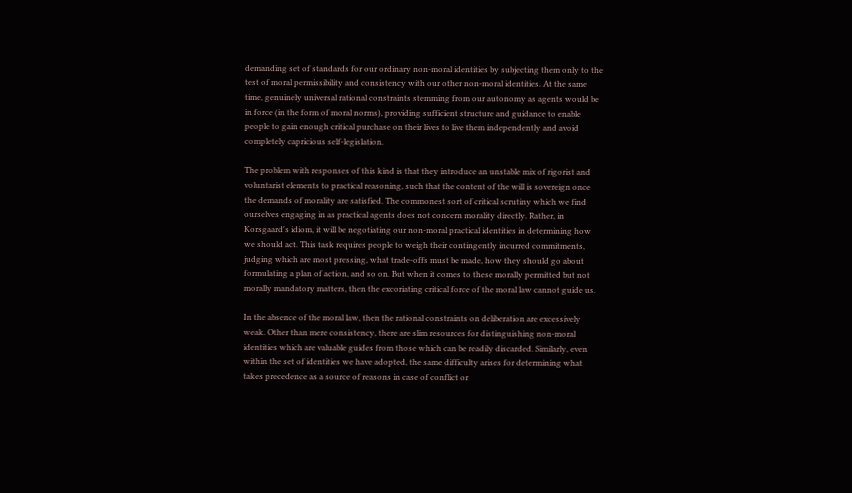demanding set of standards for our ordinary non-moral identities by subjecting them only to the test of moral permissibility and consistency with our other non-moral identities. At the same time, genuinely universal rational constraints stemming from our autonomy as agents would be in force (in the form of moral norms), providing sufficient structure and guidance to enable people to gain enough critical purchase on their lives to live them independently and avoid completely capricious self-legislation.

The problem with responses of this kind is that they introduce an unstable mix of rigorist and voluntarist elements to practical reasoning, such that the content of the will is sovereign once the demands of morality are satisfied. The commonest sort of critical scrutiny which we find ourselves engaging in as practical agents does not concern morality directly. Rather, in Korsgaard's idiom, it will be negotiating our non-moral practical identities in determining how we should act. This task requires people to weigh their contingently incurred commitments, judging which are most pressing, what trade-offs must be made, how they should go about formulating a plan of action, and so on. But when it comes to these morally permitted but not morally mandatory matters, then the excoriating critical force of the moral law cannot guide us.

In the absence of the moral law, then the rational constraints on deliberation are excessively weak. Other than mere consistency, there are slim resources for distinguishing non-moral identities which are valuable guides from those which can be readily discarded. Similarly, even within the set of identities we have adopted, the same difficulty arises for determining what takes precedence as a source of reasons in case of conflict or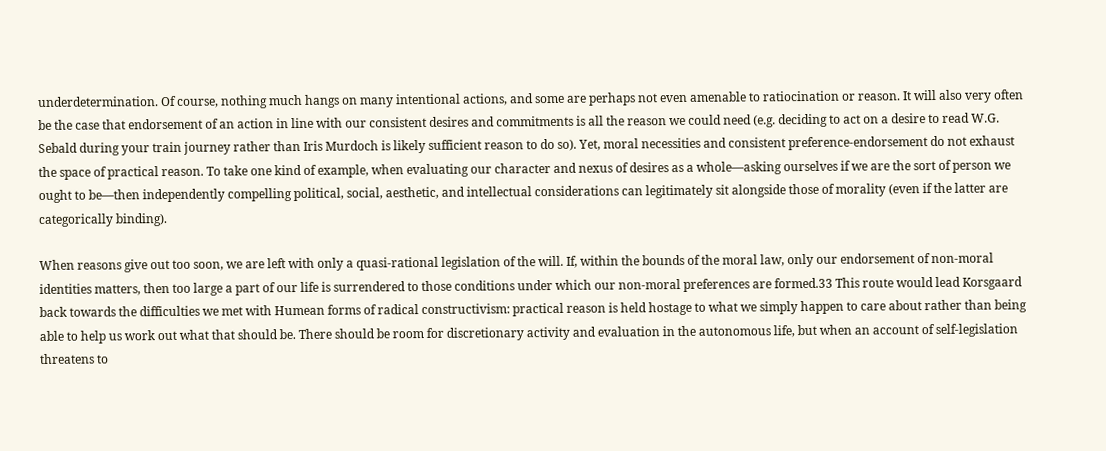underdetermination. Of course, nothing much hangs on many intentional actions, and some are perhaps not even amenable to ratiocination or reason. It will also very often be the case that endorsement of an action in line with our consistent desires and commitments is all the reason we could need (e.g. deciding to act on a desire to read W.G. Sebald during your train journey rather than Iris Murdoch is likely sufficient reason to do so). Yet, moral necessities and consistent preference-endorsement do not exhaust the space of practical reason. To take one kind of example, when evaluating our character and nexus of desires as a whole—asking ourselves if we are the sort of person we ought to be—then independently compelling political, social, aesthetic, and intellectual considerations can legitimately sit alongside those of morality (even if the latter are categorically binding).

When reasons give out too soon, we are left with only a quasi-rational legislation of the will. If, within the bounds of the moral law, only our endorsement of non-moral identities matters, then too large a part of our life is surrendered to those conditions under which our non-moral preferences are formed.33 This route would lead Korsgaard back towards the difficulties we met with Humean forms of radical constructivism: practical reason is held hostage to what we simply happen to care about rather than being able to help us work out what that should be. There should be room for discretionary activity and evaluation in the autonomous life, but when an account of self-legislation threatens to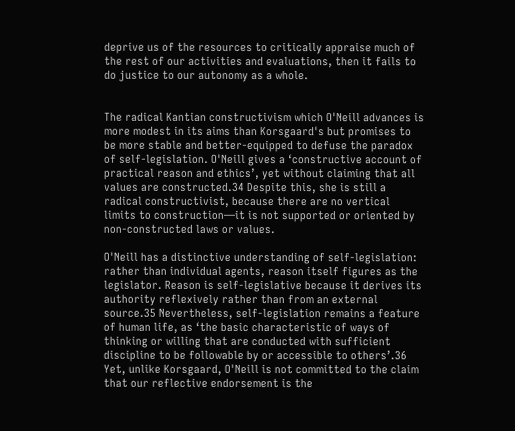deprive us of the resources to critically appraise much of the rest of our activities and evaluations, then it fails to do justice to our autonomy as a whole.


The radical Kantian constructivism which O'Neill advances is more modest in its aims than Korsgaard's but promises to be more stable and better-equipped to defuse the paradox of self-legislation. O'Neill gives a ‘constructive account of practical reason and ethics’, yet without claiming that all values are constructed.34 Despite this, she is still a radical constructivist, because there are no vertical limits to construction—it is not supported or oriented by non-constructed laws or values.

O'Neill has a distinctive understanding of self-legislation: rather than individual agents, reason itself figures as the legislator. Reason is self-legislative because it derives its authority reflexively rather than from an external source.35 Nevertheless, self-legislation remains a feature of human life, as ‘the basic characteristic of ways of thinking or willing that are conducted with sufficient discipline to be followable by or accessible to others’.36 Yet, unlike Korsgaard, O'Neill is not committed to the claim that our reflective endorsement is the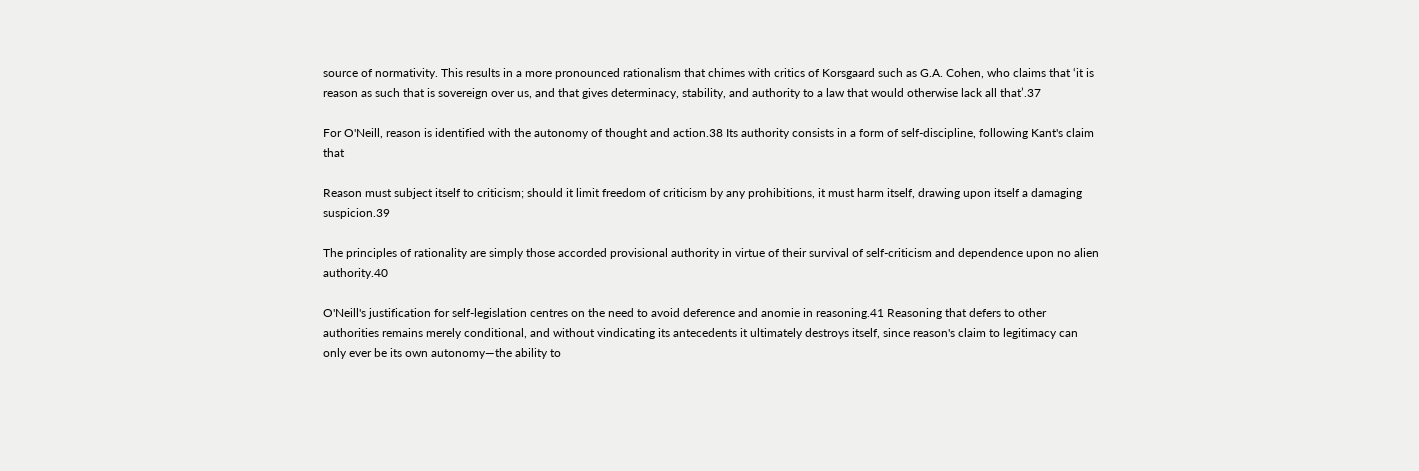source of normativity. This results in a more pronounced rationalism that chimes with critics of Korsgaard such as G.A. Cohen, who claims that ‘it is reason as such that is sovereign over us, and that gives determinacy, stability, and authority to a law that would otherwise lack all that’.37

For O'Neill, reason is identified with the autonomy of thought and action.38 Its authority consists in a form of self-discipline, following Kant's claim that

Reason must subject itself to criticism; should it limit freedom of criticism by any prohibitions, it must harm itself, drawing upon itself a damaging suspicion.39

The principles of rationality are simply those accorded provisional authority in virtue of their survival of self-criticism and dependence upon no alien authority.40

O'Neill's justification for self-legislation centres on the need to avoid deference and anomie in reasoning.41 Reasoning that defers to other authorities remains merely conditional, and without vindicating its antecedents it ultimately destroys itself, since reason's claim to legitimacy can only ever be its own autonomy—the ability to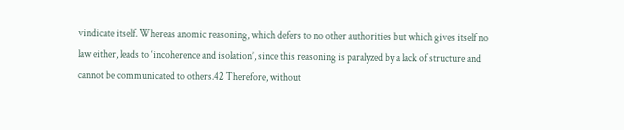vindicate itself. Whereas anomic reasoning, which defers to no other authorities but which gives itself no law either, leads to ‘incoherence and isolation’, since this reasoning is paralyzed by a lack of structure and cannot be communicated to others.42 Therefore, without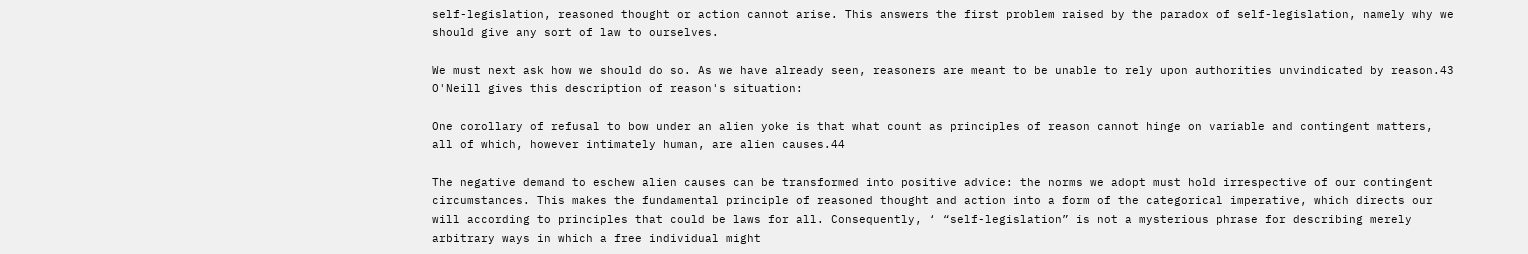self-legislation, reasoned thought or action cannot arise. This answers the first problem raised by the paradox of self-legislation, namely why we should give any sort of law to ourselves.

We must next ask how we should do so. As we have already seen, reasoners are meant to be unable to rely upon authorities unvindicated by reason.43 O'Neill gives this description of reason's situation:

One corollary of refusal to bow under an alien yoke is that what count as principles of reason cannot hinge on variable and contingent matters, all of which, however intimately human, are alien causes.44

The negative demand to eschew alien causes can be transformed into positive advice: the norms we adopt must hold irrespective of our contingent circumstances. This makes the fundamental principle of reasoned thought and action into a form of the categorical imperative, which directs our will according to principles that could be laws for all. Consequently, ‘ “self-legislation” is not a mysterious phrase for describing merely arbitrary ways in which a free individual might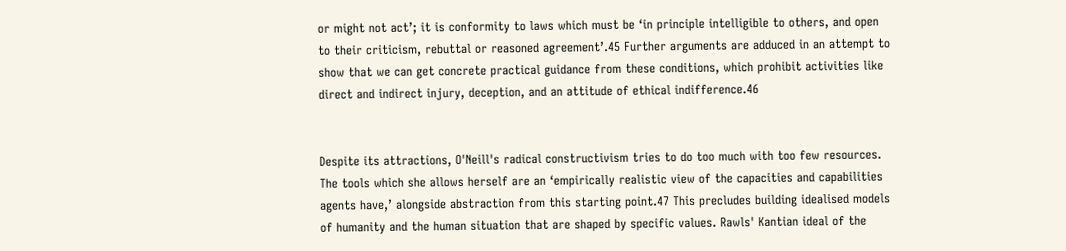or might not act’; it is conformity to laws which must be ‘in principle intelligible to others, and open to their criticism, rebuttal or reasoned agreement’.45 Further arguments are adduced in an attempt to show that we can get concrete practical guidance from these conditions, which prohibit activities like direct and indirect injury, deception, and an attitude of ethical indifference.46


Despite its attractions, O'Neill's radical constructivism tries to do too much with too few resources. The tools which she allows herself are an ‘empirically realistic view of the capacities and capabilities agents have,’ alongside abstraction from this starting point.47 This precludes building idealised models of humanity and the human situation that are shaped by specific values. Rawls' Kantian ideal of the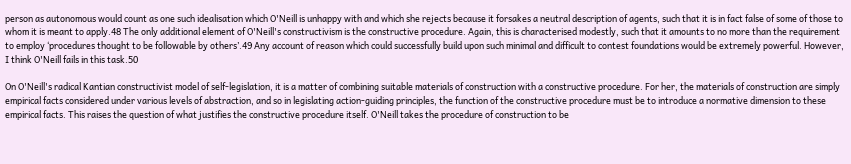person as autonomous would count as one such idealisation which O'Neill is unhappy with and which she rejects because it forsakes a neutral description of agents, such that it is in fact false of some of those to whom it is meant to apply.48 The only additional element of O'Neill's constructivism is the constructive procedure. Again, this is characterised modestly, such that it amounts to no more than the requirement to employ ‘procedures thought to be followable by others’.49 Any account of reason which could successfully build upon such minimal and difficult to contest foundations would be extremely powerful. However, I think O'Neill fails in this task.50

On O'Neill's radical Kantian constructivist model of self-legislation, it is a matter of combining suitable materials of construction with a constructive procedure. For her, the materials of construction are simply empirical facts considered under various levels of abstraction, and so in legislating action-guiding principles, the function of the constructive procedure must be to introduce a normative dimension to these empirical facts. This raises the question of what justifies the constructive procedure itself. O'Neill takes the procedure of construction to be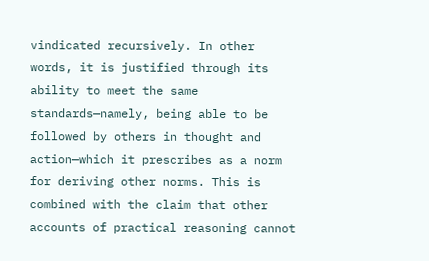vindicated recursively. In other words, it is justified through its ability to meet the same standards—namely, being able to be followed by others in thought and action—which it prescribes as a norm for deriving other norms. This is combined with the claim that other accounts of practical reasoning cannot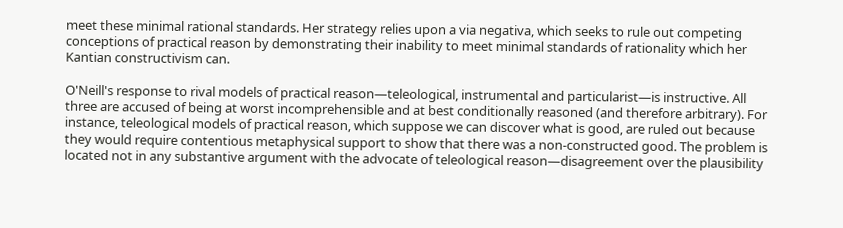meet these minimal rational standards. Her strategy relies upon a via negativa, which seeks to rule out competing conceptions of practical reason by demonstrating their inability to meet minimal standards of rationality which her Kantian constructivism can.

O'Neill's response to rival models of practical reason—teleological, instrumental and particularist—is instructive. All three are accused of being at worst incomprehensible and at best conditionally reasoned (and therefore arbitrary). For instance, teleological models of practical reason, which suppose we can discover what is good, are ruled out because they would require contentious metaphysical support to show that there was a non-constructed good. The problem is located not in any substantive argument with the advocate of teleological reason—disagreement over the plausibility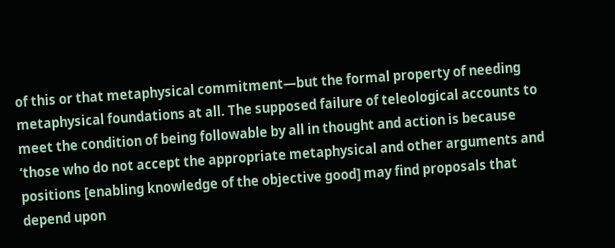of this or that metaphysical commitment—but the formal property of needing metaphysical foundations at all. The supposed failure of teleological accounts to meet the condition of being followable by all in thought and action is because ‘those who do not accept the appropriate metaphysical and other arguments and positions [enabling knowledge of the objective good] may find proposals that depend upon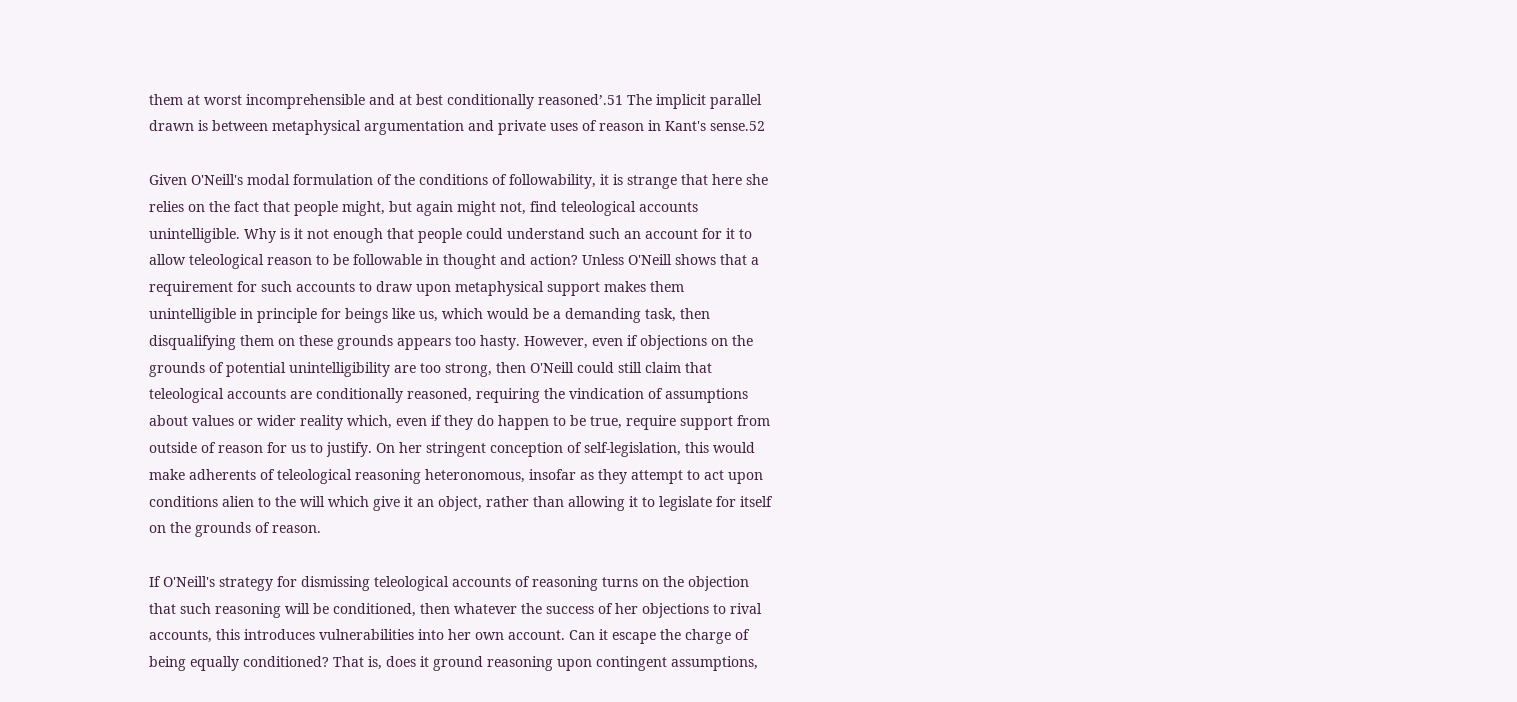them at worst incomprehensible and at best conditionally reasoned’.51 The implicit parallel drawn is between metaphysical argumentation and private uses of reason in Kant's sense.52

Given O'Neill's modal formulation of the conditions of followability, it is strange that here she relies on the fact that people might, but again might not, find teleological accounts unintelligible. Why is it not enough that people could understand such an account for it to allow teleological reason to be followable in thought and action? Unless O'Neill shows that a requirement for such accounts to draw upon metaphysical support makes them unintelligible in principle for beings like us, which would be a demanding task, then disqualifying them on these grounds appears too hasty. However, even if objections on the grounds of potential unintelligibility are too strong, then O'Neill could still claim that teleological accounts are conditionally reasoned, requiring the vindication of assumptions about values or wider reality which, even if they do happen to be true, require support from outside of reason for us to justify. On her stringent conception of self-legislation, this would make adherents of teleological reasoning heteronomous, insofar as they attempt to act upon conditions alien to the will which give it an object, rather than allowing it to legislate for itself on the grounds of reason.

If O'Neill's strategy for dismissing teleological accounts of reasoning turns on the objection that such reasoning will be conditioned, then whatever the success of her objections to rival accounts, this introduces vulnerabilities into her own account. Can it escape the charge of being equally conditioned? That is, does it ground reasoning upon contingent assumptions,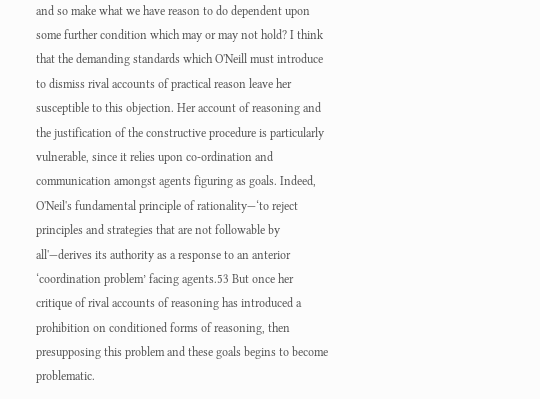and so make what we have reason to do dependent upon some further condition which may or may not hold? I think that the demanding standards which O'Neill must introduce to dismiss rival accounts of practical reason leave her susceptible to this objection. Her account of reasoning and the justification of the constructive procedure is particularly vulnerable, since it relies upon co-ordination and communication amongst agents figuring as goals. Indeed, O'Neil's fundamental principle of rationality—‘to reject principles and strategies that are not followable by all'—derives its authority as a response to an anterior ‘coordination problem’ facing agents.53 But once her critique of rival accounts of reasoning has introduced a prohibition on conditioned forms of reasoning, then presupposing this problem and these goals begins to become problematic.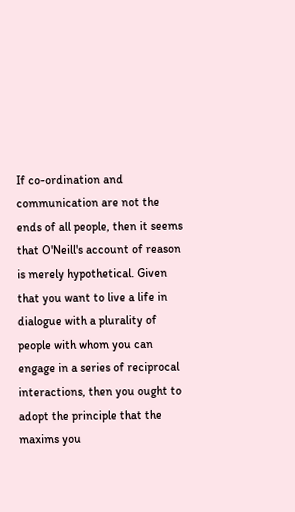If co-ordination and communication are not the ends of all people, then it seems that O'Neill's account of reason is merely hypothetical. Given that you want to live a life in dialogue with a plurality of people with whom you can engage in a series of reciprocal interactions, then you ought to adopt the principle that the maxims you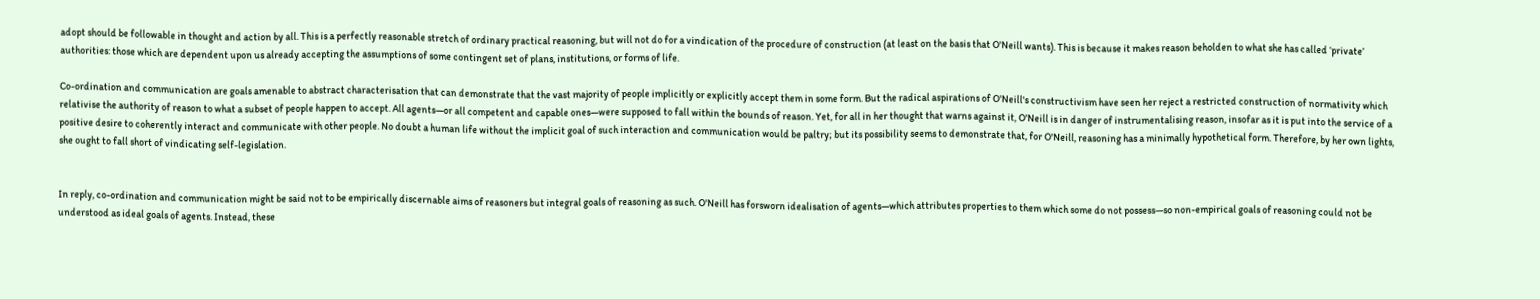adopt should be followable in thought and action by all. This is a perfectly reasonable stretch of ordinary practical reasoning, but will not do for a vindication of the procedure of construction (at least on the basis that O'Neill wants). This is because it makes reason beholden to what she has called ‘private’ authorities: those which are dependent upon us already accepting the assumptions of some contingent set of plans, institutions, or forms of life.

Co-ordination and communication are goals amenable to abstract characterisation that can demonstrate that the vast majority of people implicitly or explicitly accept them in some form. But the radical aspirations of O'Neill's constructivism have seen her reject a restricted construction of normativity which relativise the authority of reason to what a subset of people happen to accept. All agents—or all competent and capable ones—were supposed to fall within the bounds of reason. Yet, for all in her thought that warns against it, O'Neill is in danger of instrumentalising reason, insofar as it is put into the service of a positive desire to coherently interact and communicate with other people. No doubt a human life without the implicit goal of such interaction and communication would be paltry; but its possibility seems to demonstrate that, for O'Neill, reasoning has a minimally hypothetical form. Therefore, by her own lights, she ought to fall short of vindicating self-legislation.


In reply, co-ordination and communication might be said not to be empirically discernable aims of reasoners but integral goals of reasoning as such. O'Neill has forsworn idealisation of agents—which attributes properties to them which some do not possess—so non-empirical goals of reasoning could not be understood as ideal goals of agents. Instead, these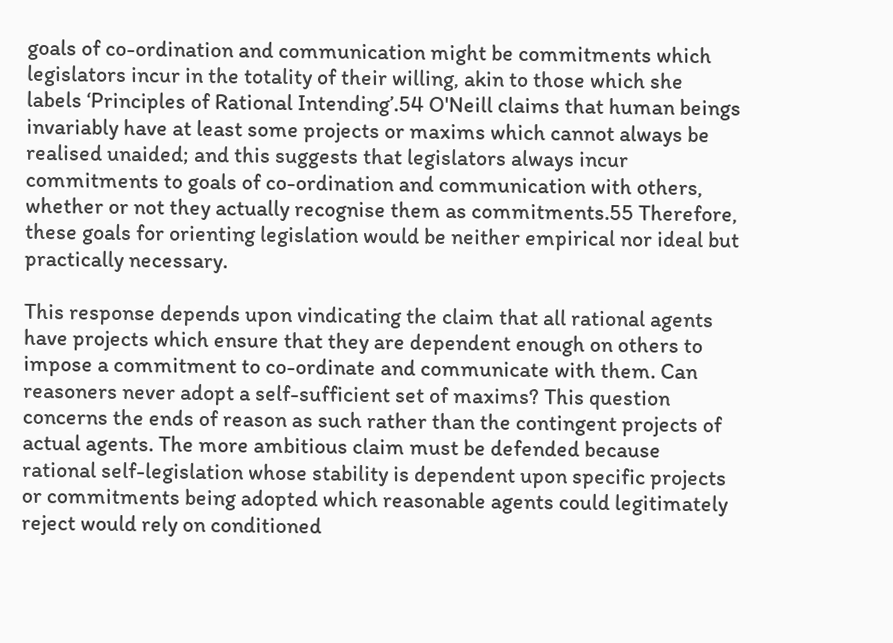goals of co-ordination and communication might be commitments which legislators incur in the totality of their willing, akin to those which she labels ‘Principles of Rational Intending’.54 O'Neill claims that human beings invariably have at least some projects or maxims which cannot always be realised unaided; and this suggests that legislators always incur commitments to goals of co-ordination and communication with others, whether or not they actually recognise them as commitments.55 Therefore, these goals for orienting legislation would be neither empirical nor ideal but practically necessary.

This response depends upon vindicating the claim that all rational agents have projects which ensure that they are dependent enough on others to impose a commitment to co-ordinate and communicate with them. Can reasoners never adopt a self-sufficient set of maxims? This question concerns the ends of reason as such rather than the contingent projects of actual agents. The more ambitious claim must be defended because rational self-legislation whose stability is dependent upon specific projects or commitments being adopted which reasonable agents could legitimately reject would rely on conditioned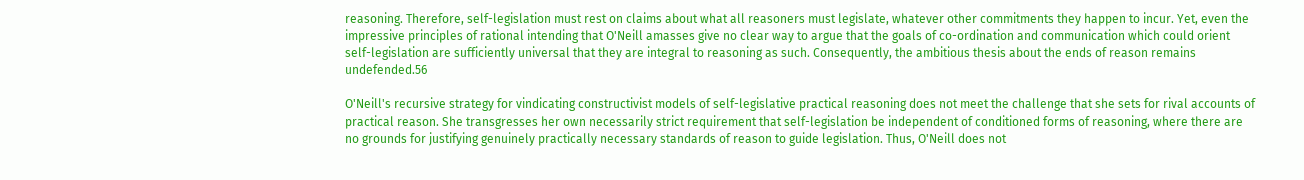reasoning. Therefore, self-legislation must rest on claims about what all reasoners must legislate, whatever other commitments they happen to incur. Yet, even the impressive principles of rational intending that O'Neill amasses give no clear way to argue that the goals of co-ordination and communication which could orient self-legislation are sufficiently universal that they are integral to reasoning as such. Consequently, the ambitious thesis about the ends of reason remains undefended.56

O'Neill's recursive strategy for vindicating constructivist models of self-legislative practical reasoning does not meet the challenge that she sets for rival accounts of practical reason. She transgresses her own necessarily strict requirement that self-legislation be independent of conditioned forms of reasoning, where there are no grounds for justifying genuinely practically necessary standards of reason to guide legislation. Thus, O'Neill does not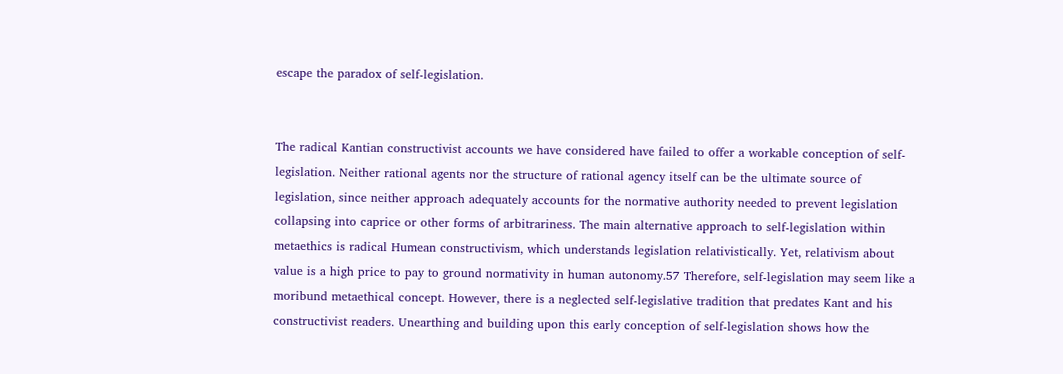escape the paradox of self-legislation.


The radical Kantian constructivist accounts we have considered have failed to offer a workable conception of self-legislation. Neither rational agents nor the structure of rational agency itself can be the ultimate source of legislation, since neither approach adequately accounts for the normative authority needed to prevent legislation collapsing into caprice or other forms of arbitrariness. The main alternative approach to self-legislation within metaethics is radical Humean constructivism, which understands legislation relativistically. Yet, relativism about value is a high price to pay to ground normativity in human autonomy.57 Therefore, self-legislation may seem like a moribund metaethical concept. However, there is a neglected self-legislative tradition that predates Kant and his constructivist readers. Unearthing and building upon this early conception of self-legislation shows how the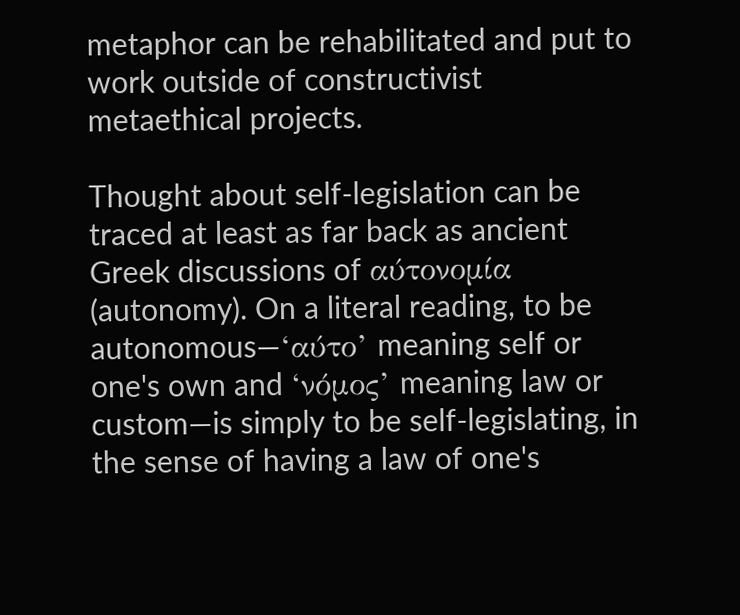metaphor can be rehabilitated and put to work outside of constructivist metaethical projects.

Thought about self-legislation can be traced at least as far back as ancient Greek discussions of αύτονομία (autonomy). On a literal reading, to be autonomous—‘αύτο’ meaning self or one's own and ‘νόμος’ meaning law or custom—is simply to be self-legislating, in the sense of having a law of one's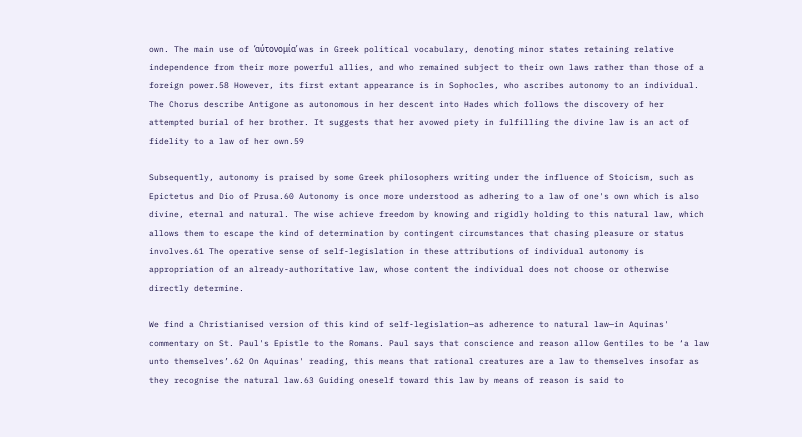own. The main use of ‘αύτονομία’ was in Greek political vocabulary, denoting minor states retaining relative independence from their more powerful allies, and who remained subject to their own laws rather than those of a foreign power.58 However, its first extant appearance is in Sophocles, who ascribes autonomy to an individual. The Chorus describe Antigone as autonomous in her descent into Hades which follows the discovery of her attempted burial of her brother. It suggests that her avowed piety in fulfilling the divine law is an act of fidelity to a law of her own.59

Subsequently, autonomy is praised by some Greek philosophers writing under the influence of Stoicism, such as Epictetus and Dio of Prusa.60 Autonomy is once more understood as adhering to a law of one's own which is also divine, eternal and natural. The wise achieve freedom by knowing and rigidly holding to this natural law, which allows them to escape the kind of determination by contingent circumstances that chasing pleasure or status involves.61 The operative sense of self-legislation in these attributions of individual autonomy is appropriation of an already-authoritative law, whose content the individual does not choose or otherwise directly determine.

We find a Christianised version of this kind of self-legislation—as adherence to natural law—in Aquinas' commentary on St. Paul's Epistle to the Romans. Paul says that conscience and reason allow Gentiles to be ‘a law unto themselves’.62 On Aquinas' reading, this means that rational creatures are a law to themselves insofar as they recognise the natural law.63 Guiding oneself toward this law by means of reason is said to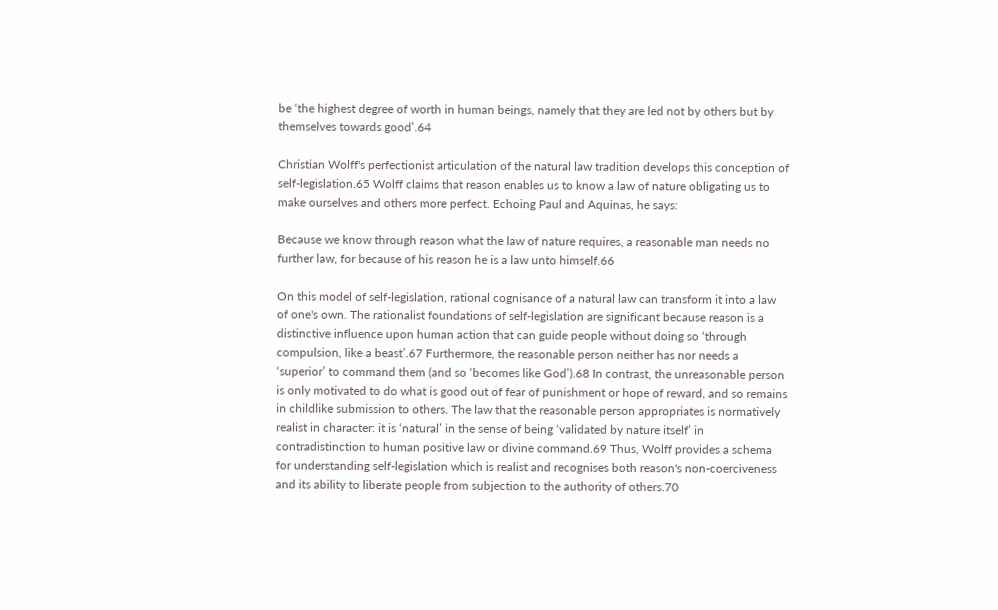be ‘the highest degree of worth in human beings, namely that they are led not by others but by themselves towards good’.64

Christian Wolff's perfectionist articulation of the natural law tradition develops this conception of self-legislation.65 Wolff claims that reason enables us to know a law of nature obligating us to make ourselves and others more perfect. Echoing Paul and Aquinas, he says:

Because we know through reason what the law of nature requires, a reasonable man needs no further law, for because of his reason he is a law unto himself.66

On this model of self-legislation, rational cognisance of a natural law can transform it into a law of one's own. The rationalist foundations of self-legislation are significant because reason is a distinctive influence upon human action that can guide people without doing so ‘through compulsion, like a beast’.67 Furthermore, the reasonable person neither has nor needs a ‘superior’ to command them (and so ‘becomes like God’).68 In contrast, the unreasonable person is only motivated to do what is good out of fear of punishment or hope of reward, and so remains in childlike submission to others. The law that the reasonable person appropriates is normatively realist in character: it is ‘natural’ in the sense of being ‘validated by nature itself’ in contradistinction to human positive law or divine command.69 Thus, Wolff provides a schema for understanding self-legislation which is realist and recognises both reason's non-coerciveness and its ability to liberate people from subjection to the authority of others.70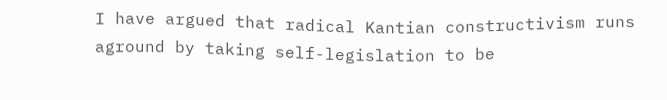I have argued that radical Kantian constructivism runs aground by taking self-legislation to be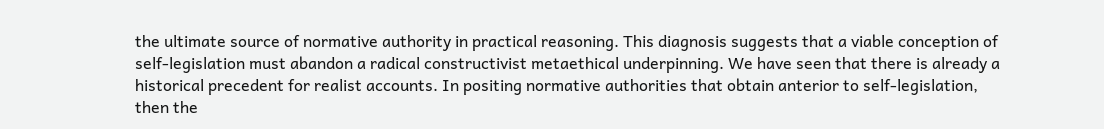the ultimate source of normative authority in practical reasoning. This diagnosis suggests that a viable conception of self-legislation must abandon a radical constructivist metaethical underpinning. We have seen that there is already a historical precedent for realist accounts. In positing normative authorities that obtain anterior to self-legislation, then the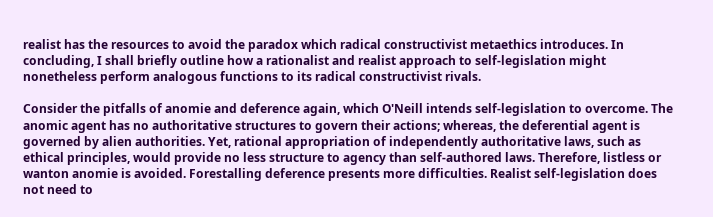realist has the resources to avoid the paradox which radical constructivist metaethics introduces. In concluding, I shall briefly outline how a rationalist and realist approach to self-legislation might nonetheless perform analogous functions to its radical constructivist rivals.

Consider the pitfalls of anomie and deference again, which O'Neill intends self-legislation to overcome. The anomic agent has no authoritative structures to govern their actions; whereas, the deferential agent is governed by alien authorities. Yet, rational appropriation of independently authoritative laws, such as ethical principles, would provide no less structure to agency than self-authored laws. Therefore, listless or wanton anomie is avoided. Forestalling deference presents more difficulties. Realist self-legislation does not need to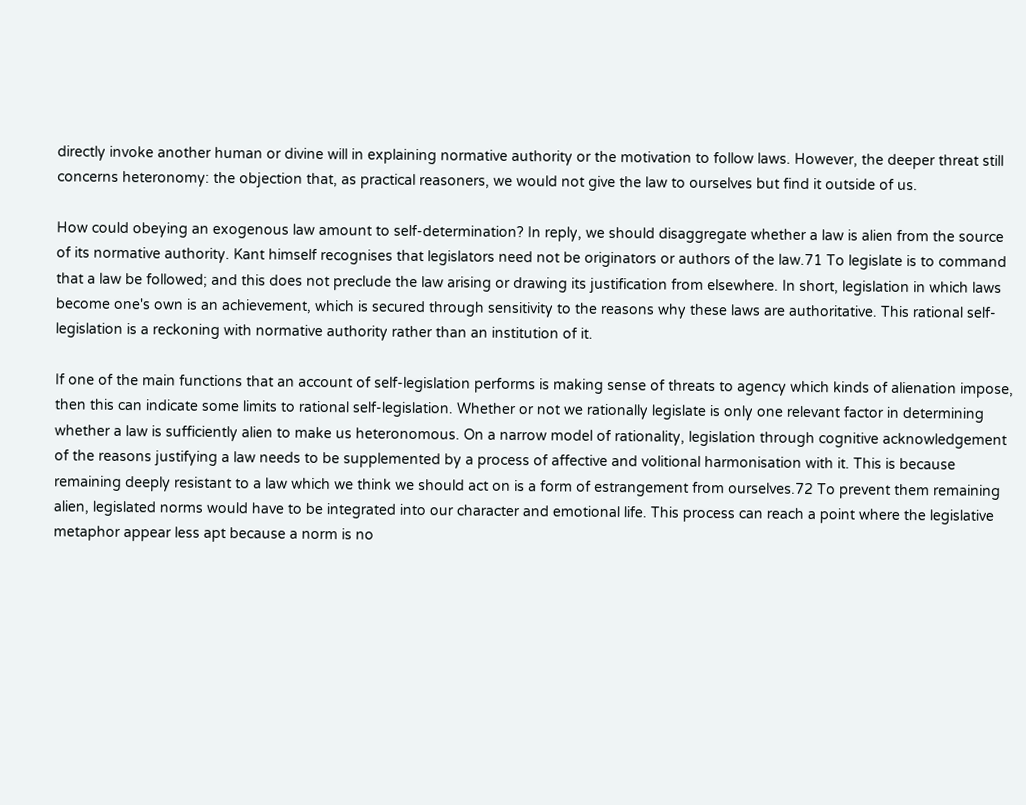directly invoke another human or divine will in explaining normative authority or the motivation to follow laws. However, the deeper threat still concerns heteronomy: the objection that, as practical reasoners, we would not give the law to ourselves but find it outside of us.

How could obeying an exogenous law amount to self-determination? In reply, we should disaggregate whether a law is alien from the source of its normative authority. Kant himself recognises that legislators need not be originators or authors of the law.71 To legislate is to command that a law be followed; and this does not preclude the law arising or drawing its justification from elsewhere. In short, legislation in which laws become one's own is an achievement, which is secured through sensitivity to the reasons why these laws are authoritative. This rational self-legislation is a reckoning with normative authority rather than an institution of it.

If one of the main functions that an account of self-legislation performs is making sense of threats to agency which kinds of alienation impose, then this can indicate some limits to rational self-legislation. Whether or not we rationally legislate is only one relevant factor in determining whether a law is sufficiently alien to make us heteronomous. On a narrow model of rationality, legislation through cognitive acknowledgement of the reasons justifying a law needs to be supplemented by a process of affective and volitional harmonisation with it. This is because remaining deeply resistant to a law which we think we should act on is a form of estrangement from ourselves.72 To prevent them remaining alien, legislated norms would have to be integrated into our character and emotional life. This process can reach a point where the legislative metaphor appear less apt because a norm is no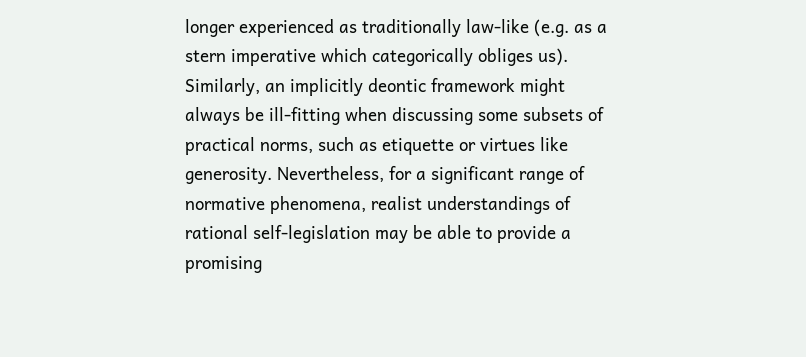longer experienced as traditionally law-like (e.g. as a stern imperative which categorically obliges us). Similarly, an implicitly deontic framework might always be ill-fitting when discussing some subsets of practical norms, such as etiquette or virtues like generosity. Nevertheless, for a significant range of normative phenomena, realist understandings of rational self-legislation may be able to provide a promising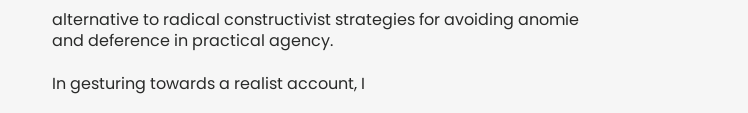alternative to radical constructivist strategies for avoiding anomie and deference in practical agency.

In gesturing towards a realist account, I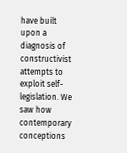have built upon a diagnosis of constructivist attempts to exploit self-legislation. We saw how contemporary conceptions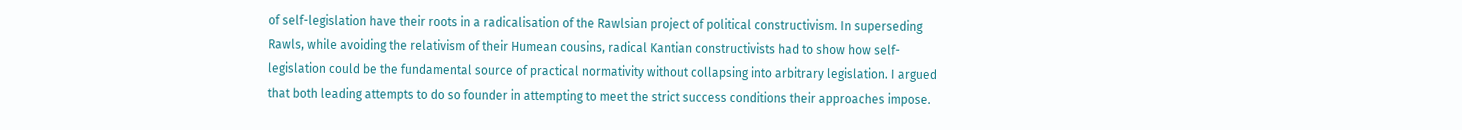of self-legislation have their roots in a radicalisation of the Rawlsian project of political constructivism. In superseding Rawls, while avoiding the relativism of their Humean cousins, radical Kantian constructivists had to show how self-legislation could be the fundamental source of practical normativity without collapsing into arbitrary legislation. I argued that both leading attempts to do so founder in attempting to meet the strict success conditions their approaches impose.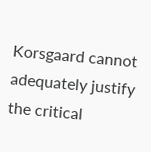Korsgaard cannot adequately justify the critical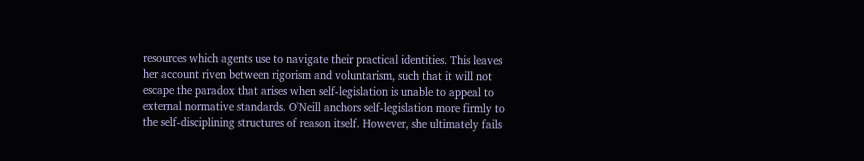resources which agents use to navigate their practical identities. This leaves her account riven between rigorism and voluntarism, such that it will not escape the paradox that arises when self-legislation is unable to appeal to external normative standards. O'Neill anchors self-legislation more firmly to the self-disciplining structures of reason itself. However, she ultimately fails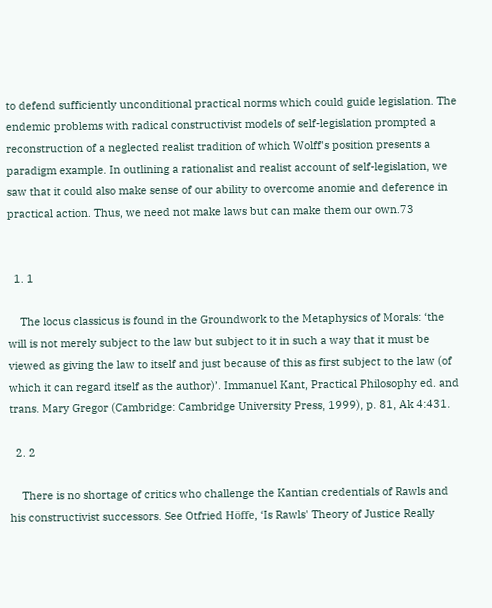to defend sufficiently unconditional practical norms which could guide legislation. The endemic problems with radical constructivist models of self-legislation prompted a reconstruction of a neglected realist tradition of which Wolff's position presents a paradigm example. In outlining a rationalist and realist account of self-legislation, we saw that it could also make sense of our ability to overcome anomie and deference in practical action. Thus, we need not make laws but can make them our own.73


  1. 1

    The locus classicus is found in the Groundwork to the Metaphysics of Morals: ‘the will is not merely subject to the law but subject to it in such a way that it must be viewed as giving the law to itself and just because of this as first subject to the law (of which it can regard itself as the author)’. Immanuel Kant, Practical Philosophy ed. and trans. Mary Gregor (Cambridge: Cambridge University Press, 1999), p. 81, Ak 4:431.

  2. 2

    There is no shortage of critics who challenge the Kantian credentials of Rawls and his constructivist successors. See Otfried Höffe, ‘Is Rawls' Theory of Justice Really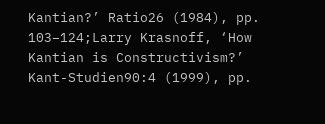Kantian?’ Ratio26 (1984), pp. 103–124;Larry Krasnoff, ‘How Kantian is Constructivism?’ Kant-Studien90:4 (1999), pp.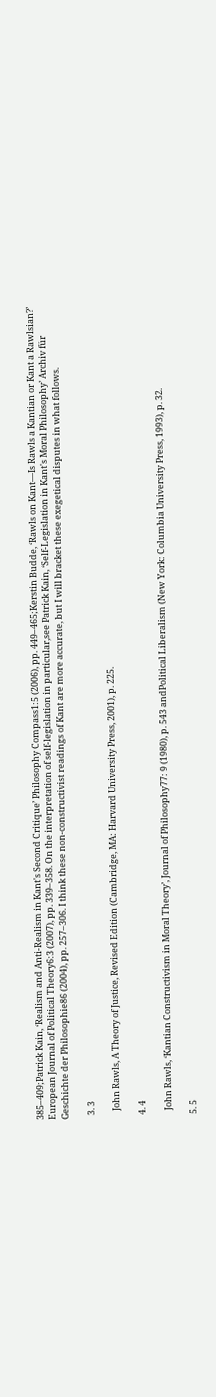385–409;Patrick Kain, ‘Realism and Anti-Realism in Kant's Second Critique’ Philosophy Compass1:5 (2006), pp. 449–465;Kerstin Budde, ‘Rawls on Kant—Is Rawls a Kantian or Kant a Rawlsian?’ European Journal of Political Theory6:3 (2007), pp. 339–358. On the interpretation of self-legislation in particular,see Patrick Kain, ‘Self-Legislation in Kant's Moral Philosophy’ Archiv für Geschichte der Philosophie86 (2004), pp. 257–306. I think these non-constructivist readings of Kant are more accurate, but I will bracket these exegetical disputes in what follows.

  3. 3

    John Rawls, A Theory of Justice, Revised Edition (Cambridge, MA: Harvard University Press, 2001), p. 225.

  4. 4

    John Rawls, ‘Kantian Constructivism in Moral Theory’, Journal of Philosophy77: 9 (1980), p. 543 andPolitical Liberalism (New York: Columbia University Press, 1993), p. 32.

  5. 5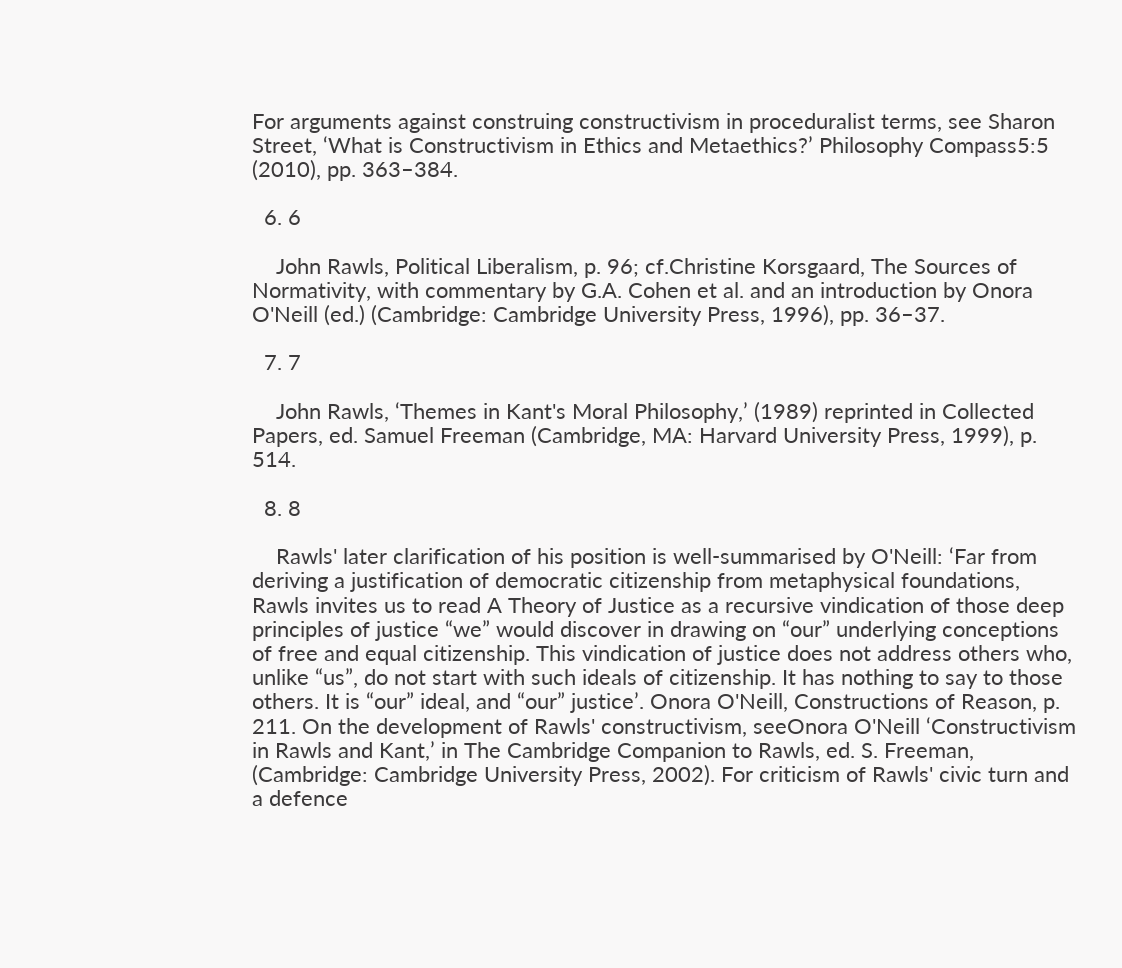For arguments against construing constructivism in proceduralist terms, see Sharon Street, ‘What is Constructivism in Ethics and Metaethics?’ Philosophy Compass5:5 (2010), pp. 363–384.

  6. 6

    John Rawls, Political Liberalism, p. 96; cf.Christine Korsgaard, The Sources of Normativity, with commentary by G.A. Cohen et al. and an introduction by Onora O'Neill (ed.) (Cambridge: Cambridge University Press, 1996), pp. 36–37.

  7. 7

    John Rawls, ‘Themes in Kant's Moral Philosophy,’ (1989) reprinted in Collected Papers, ed. Samuel Freeman (Cambridge, MA: Harvard University Press, 1999), p. 514.

  8. 8

    Rawls' later clarification of his position is well-summarised by O'Neill: ‘Far from deriving a justification of democratic citizenship from metaphysical foundations, Rawls invites us to read A Theory of Justice as a recursive vindication of those deep principles of justice “we” would discover in drawing on “our” underlying conceptions of free and equal citizenship. This vindication of justice does not address others who, unlike “us”, do not start with such ideals of citizenship. It has nothing to say to those others. It is “our” ideal, and “our” justice’. Onora O'Neill, Constructions of Reason, p. 211. On the development of Rawls' constructivism, seeOnora O'Neill ‘Constructivism in Rawls and Kant,’ in The Cambridge Companion to Rawls, ed. S. Freeman, (Cambridge: Cambridge University Press, 2002). For criticism of Rawls' civic turn and a defence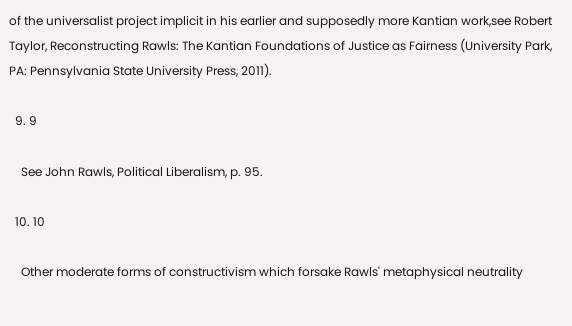of the universalist project implicit in his earlier and supposedly more Kantian work,see Robert Taylor, Reconstructing Rawls: The Kantian Foundations of Justice as Fairness (University Park, PA: Pennsylvania State University Press, 2011).

  9. 9

    See John Rawls, Political Liberalism, p. 95.

  10. 10

    Other moderate forms of constructivism which forsake Rawls' metaphysical neutrality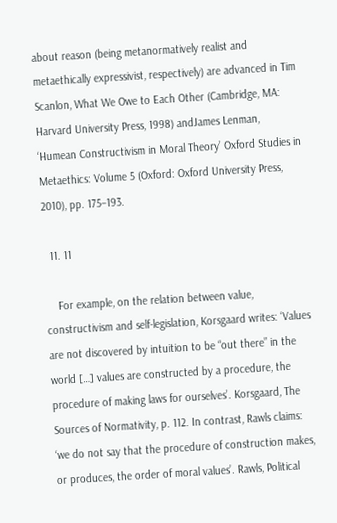about reason (being metanormatively realist and metaethically expressivist, respectively) are advanced in Tim Scanlon, What We Owe to Each Other (Cambridge, MA: Harvard University Press, 1998) andJames Lenman, ‘Humean Constructivism in Moral Theory’ Oxford Studies in Metaethics: Volume 5 (Oxford: Oxford University Press, 2010), pp. 175–193.

  11. 11

    For example, on the relation between value, constructivism and self-legislation, Korsgaard writes: ‘Values are not discovered by intuition to be “out there” in the world […] values are constructed by a procedure, the procedure of making laws for ourselves’. Korsgaard, The Sources of Normativity, p. 112. In contrast, Rawls claims: ‘we do not say that the procedure of construction makes, or produces, the order of moral values’. Rawls, Political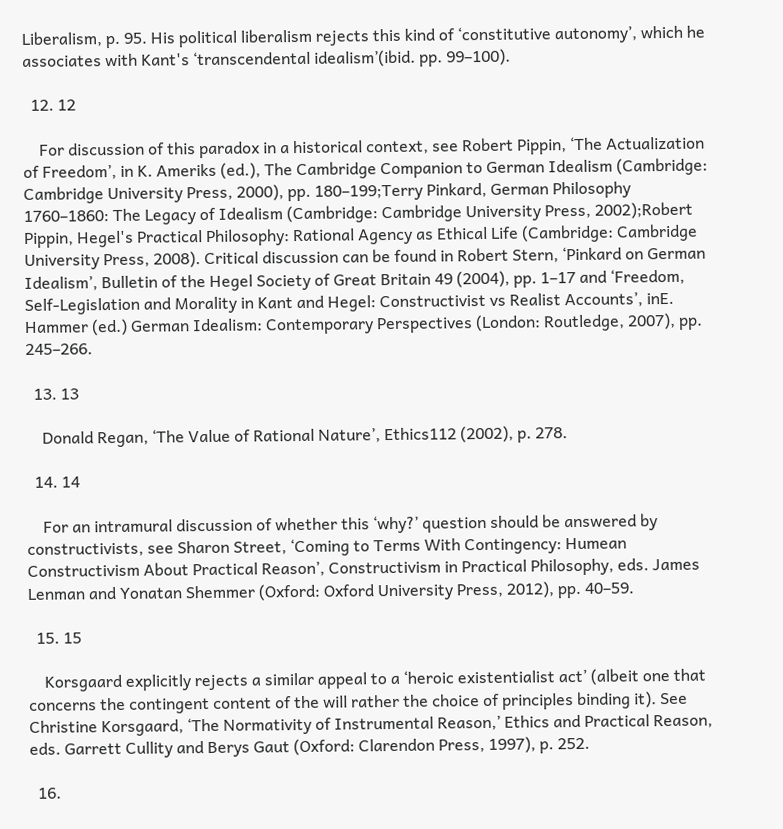Liberalism, p. 95. His political liberalism rejects this kind of ‘constitutive autonomy’, which he associates with Kant's ‘transcendental idealism’(ibid. pp. 99–100).

  12. 12

    For discussion of this paradox in a historical context, see Robert Pippin, ‘The Actualization of Freedom’, in K. Ameriks (ed.), The Cambridge Companion to German Idealism (Cambridge: Cambridge University Press, 2000), pp. 180–199;Terry Pinkard, German Philosophy 1760–1860: The Legacy of Idealism (Cambridge: Cambridge University Press, 2002);Robert Pippin, Hegel's Practical Philosophy: Rational Agency as Ethical Life (Cambridge: Cambridge University Press, 2008). Critical discussion can be found in Robert Stern, ‘Pinkard on German Idealism’, Bulletin of the Hegel Society of Great Britain 49 (2004), pp. 1–17 and ‘Freedom, Self-Legislation and Morality in Kant and Hegel: Constructivist vs Realist Accounts’, inE. Hammer (ed.) German Idealism: Contemporary Perspectives (London: Routledge, 2007), pp. 245–266.

  13. 13

    Donald Regan, ‘The Value of Rational Nature’, Ethics112 (2002), p. 278.

  14. 14

    For an intramural discussion of whether this ‘why?’ question should be answered by constructivists, see Sharon Street, ‘Coming to Terms With Contingency: Humean Constructivism About Practical Reason’, Constructivism in Practical Philosophy, eds. James Lenman and Yonatan Shemmer (Oxford: Oxford University Press, 2012), pp. 40–59.

  15. 15

    Korsgaard explicitly rejects a similar appeal to a ‘heroic existentialist act’ (albeit one that concerns the contingent content of the will rather the choice of principles binding it). See Christine Korsgaard, ‘The Normativity of Instrumental Reason,’ Ethics and Practical Reason, eds. Garrett Cullity and Berys Gaut (Oxford: Clarendon Press, 1997), p. 252.

  16.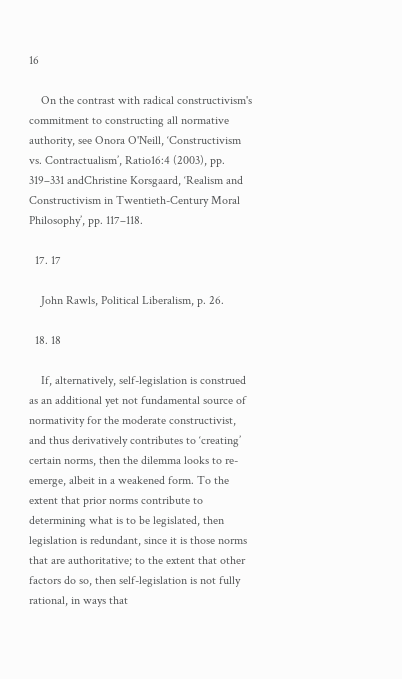16

    On the contrast with radical constructivism's commitment to constructing all normative authority, see Onora O'Neill, ‘Constructivism vs. Contractualism’, Ratio16:4 (2003), pp. 319–331 andChristine Korsgaard, ‘Realism and Constructivism in Twentieth-Century Moral Philosophy’, pp. 117–118.

  17. 17

    John Rawls, Political Liberalism, p. 26.

  18. 18

    If, alternatively, self-legislation is construed as an additional yet not fundamental source of normativity for the moderate constructivist, and thus derivatively contributes to ‘creating’ certain norms, then the dilemma looks to re-emerge, albeit in a weakened form. To the extent that prior norms contribute to determining what is to be legislated, then legislation is redundant, since it is those norms that are authoritative; to the extent that other factors do so, then self-legislation is not fully rational, in ways that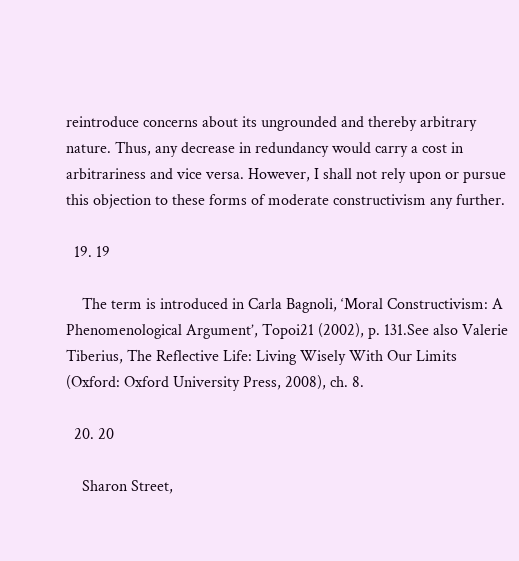reintroduce concerns about its ungrounded and thereby arbitrary nature. Thus, any decrease in redundancy would carry a cost in arbitrariness and vice versa. However, I shall not rely upon or pursue this objection to these forms of moderate constructivism any further.

  19. 19

    The term is introduced in Carla Bagnoli, ‘Moral Constructivism: A Phenomenological Argument’, Topoi21 (2002), p. 131.See also Valerie Tiberius, The Reflective Life: Living Wisely With Our Limits (Oxford: Oxford University Press, 2008), ch. 8.

  20. 20

    Sharon Street,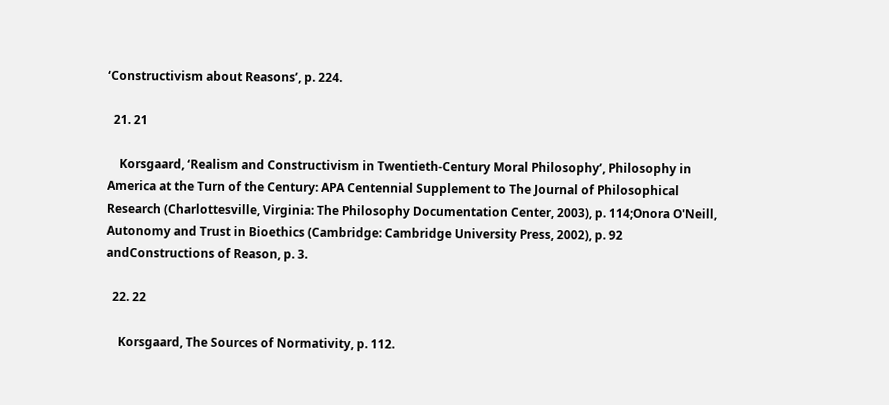‘Constructivism about Reasons’, p. 224.

  21. 21

    Korsgaard, ‘Realism and Constructivism in Twentieth-Century Moral Philosophy’, Philosophy in America at the Turn of the Century: APA Centennial Supplement to The Journal of Philosophical Research (Charlottesville, Virginia: The Philosophy Documentation Center, 2003), p. 114;Onora O'Neill, Autonomy and Trust in Bioethics (Cambridge: Cambridge University Press, 2002), p. 92 andConstructions of Reason, p. 3.

  22. 22

    Korsgaard, The Sources of Normativity, p. 112.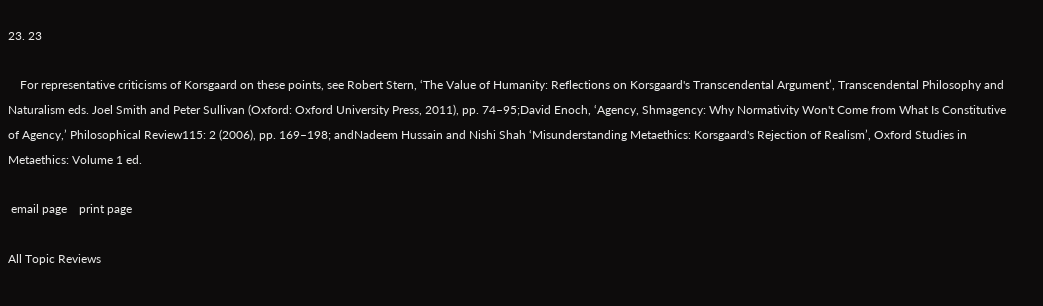23. 23

    For representative criticisms of Korsgaard on these points, see Robert Stern, ‘The Value of Humanity: Reflections on Korsgaard's Transcendental Argument’, Transcendental Philosophy and Naturalism eds. Joel Smith and Peter Sullivan (Oxford: Oxford University Press, 2011), pp. 74–95;David Enoch, ‘Agency, Shmagency: Why Normativity Won't Come from What Is Constitutive of Agency,’ Philosophical Review115: 2 (2006), pp. 169–198; andNadeem Hussain and Nishi Shah ‘Misunderstanding Metaethics: Korsgaard's Rejection of Realism’, Oxford Studies in Metaethics: Volume 1 ed.

 email page    print page

All Topic Reviews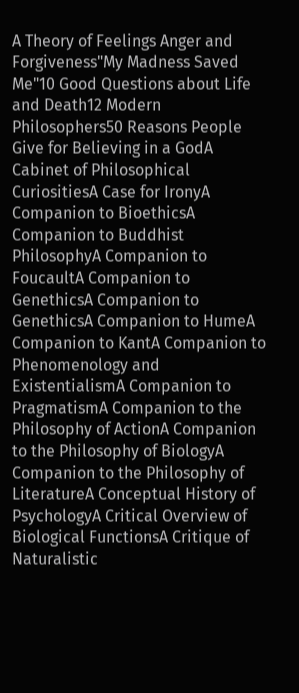A Theory of Feelings Anger and Forgiveness"My Madness Saved Me"10 Good Questions about Life and Death12 Modern Philosophers50 Reasons People Give for Believing in a GodA Cabinet of Philosophical CuriositiesA Case for IronyA Companion to BioethicsA Companion to Buddhist PhilosophyA Companion to FoucaultA Companion to GenethicsA Companion to GenethicsA Companion to HumeA Companion to KantA Companion to Phenomenology and ExistentialismA Companion to PragmatismA Companion to the Philosophy of ActionA Companion to the Philosophy of BiologyA Companion to the Philosophy of LiteratureA Conceptual History of PsychologyA Critical Overview of Biological FunctionsA Critique of Naturalistic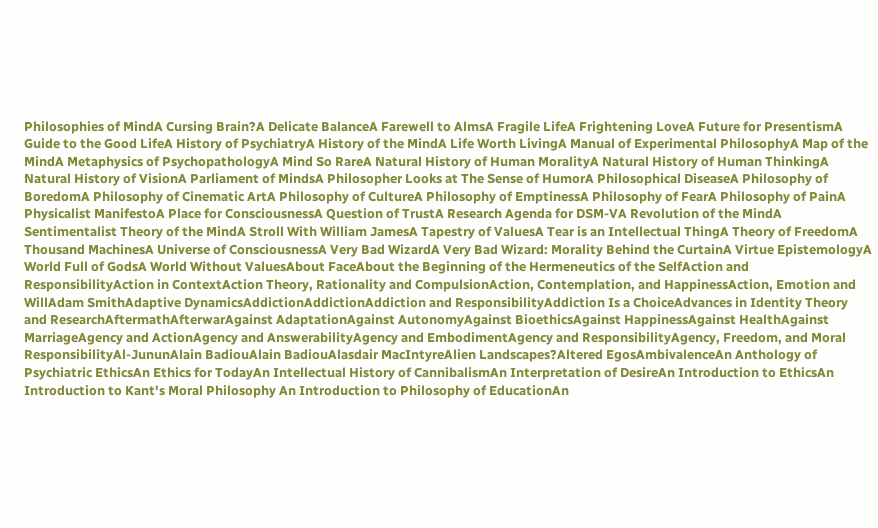Philosophies of MindA Cursing Brain?A Delicate BalanceA Farewell to AlmsA Fragile LifeA Frightening LoveA Future for PresentismA Guide to the Good LifeA History of PsychiatryA History of the MindA Life Worth LivingA Manual of Experimental PhilosophyA Map of the MindA Metaphysics of PsychopathologyA Mind So RareA Natural History of Human MoralityA Natural History of Human ThinkingA Natural History of VisionA Parliament of MindsA Philosopher Looks at The Sense of HumorA Philosophical DiseaseA Philosophy of BoredomA Philosophy of Cinematic ArtA Philosophy of CultureA Philosophy of EmptinessA Philosophy of FearA Philosophy of PainA Physicalist ManifestoA Place for ConsciousnessA Question of TrustA Research Agenda for DSM-VA Revolution of the MindA Sentimentalist Theory of the MindA Stroll With William JamesA Tapestry of ValuesA Tear is an Intellectual ThingA Theory of FreedomA Thousand MachinesA Universe of ConsciousnessA Very Bad WizardA Very Bad Wizard: Morality Behind the CurtainA Virtue EpistemologyA World Full of GodsA World Without ValuesAbout FaceAbout the Beginning of the Hermeneutics of the SelfAction and ResponsibilityAction in ContextAction Theory, Rationality and CompulsionAction, Contemplation, and HappinessAction, Emotion and WillAdam SmithAdaptive DynamicsAddictionAddictionAddiction and ResponsibilityAddiction Is a ChoiceAdvances in Identity Theory and ResearchAftermathAfterwarAgainst AdaptationAgainst AutonomyAgainst BioethicsAgainst HappinessAgainst HealthAgainst MarriageAgency and ActionAgency and AnswerabilityAgency and EmbodimentAgency and ResponsibilityAgency, Freedom, and Moral ResponsibilityAl-JununAlain BadiouAlain BadiouAlasdair MacIntyreAlien Landscapes?Altered EgosAmbivalenceAn Anthology of Psychiatric EthicsAn Ethics for TodayAn Intellectual History of CannibalismAn Interpretation of DesireAn Introduction to EthicsAn Introduction to Kant's Moral Philosophy An Introduction to Philosophy of EducationAn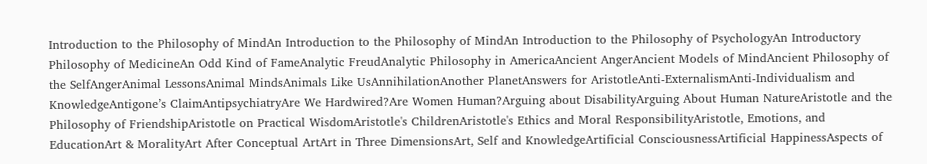Introduction to the Philosophy of MindAn Introduction to the Philosophy of MindAn Introduction to the Philosophy of PsychologyAn Introductory Philosophy of MedicineAn Odd Kind of FameAnalytic FreudAnalytic Philosophy in AmericaAncient AngerAncient Models of MindAncient Philosophy of the SelfAngerAnimal LessonsAnimal MindsAnimals Like UsAnnihilationAnother PlanetAnswers for AristotleAnti-ExternalismAnti-Individualism and KnowledgeAntigone’s ClaimAntipsychiatryAre We Hardwired?Are Women Human?Arguing about DisabilityArguing About Human NatureAristotle and the Philosophy of FriendshipAristotle on Practical WisdomAristotle's ChildrenAristotle's Ethics and Moral ResponsibilityAristotle, Emotions, and EducationArt & MoralityArt After Conceptual ArtArt in Three DimensionsArt, Self and KnowledgeArtificial ConsciousnessArtificial HappinessAspects of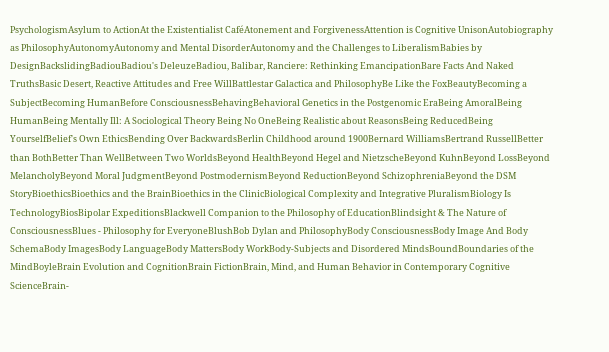PsychologismAsylum to ActionAt the Existentialist CaféAtonement and ForgivenessAttention is Cognitive UnisonAutobiography as PhilosophyAutonomyAutonomy and Mental DisorderAutonomy and the Challenges to LiberalismBabies by DesignBackslidingBadiouBadiou's DeleuzeBadiou, Balibar, Ranciere: Rethinking EmancipationBare Facts And Naked TruthsBasic Desert, Reactive Attitudes and Free WillBattlestar Galactica and PhilosophyBe Like the FoxBeautyBecoming a SubjectBecoming HumanBefore ConsciousnessBehavingBehavioral Genetics in the Postgenomic EraBeing AmoralBeing HumanBeing Mentally Ill: A Sociological Theory Being No OneBeing Realistic about ReasonsBeing ReducedBeing YourselfBelief's Own EthicsBending Over BackwardsBerlin Childhood around 1900Bernard WilliamsBertrand RussellBetter than BothBetter Than WellBetween Two WorldsBeyond HealthBeyond Hegel and NietzscheBeyond KuhnBeyond LossBeyond MelancholyBeyond Moral JudgmentBeyond PostmodernismBeyond ReductionBeyond SchizophreniaBeyond the DSM StoryBioethicsBioethics and the BrainBioethics in the ClinicBiological Complexity and Integrative PluralismBiology Is TechnologyBiosBipolar ExpeditionsBlackwell Companion to the Philosophy of EducationBlindsight & The Nature of ConsciousnessBlues - Philosophy for EveryoneBlushBob Dylan and PhilosophyBody ConsciousnessBody Image And Body SchemaBody ImagesBody LanguageBody MattersBody WorkBody-Subjects and Disordered MindsBoundBoundaries of the MindBoyleBrain Evolution and CognitionBrain FictionBrain, Mind, and Human Behavior in Contemporary Cognitive ScienceBrain-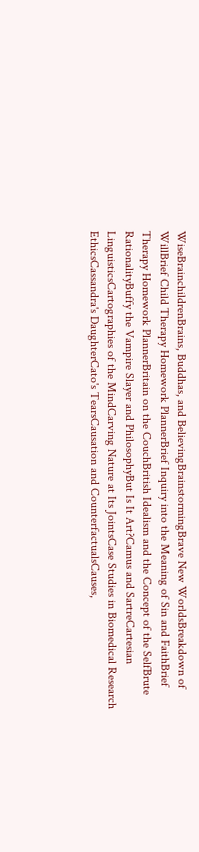WiseBrainchildrenBrains, Buddhas, and BelievingBrainstormingBrave New WorldsBreakdown of WillBrief Child Therapy Homework PlannerBrief Inquiry into the Meaning of Sin and FaithBrief Therapy Homework PlannerBritain on the CouchBritish Idealism and the Concept of the SelfBrute RationalityBuffy the Vampire Slayer and PhilosophyBut Is It Art?Camus and SartreCartesian LinguisticsCartographies of the MindCarving Nature at Its JointsCase Studies in Biomedical Research EthicsCassandra's DaughterCato's TearsCausation and CounterfactualsCauses,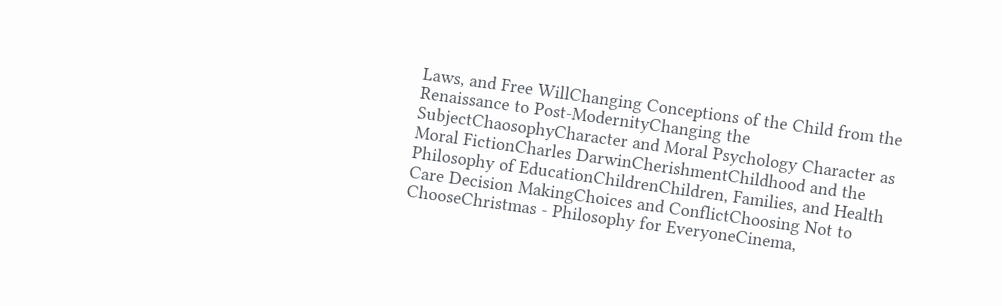Laws, and Free WillChanging Conceptions of the Child from the Renaissance to Post-ModernityChanging the SubjectChaosophyCharacter and Moral Psychology Character as Moral FictionCharles DarwinCherishmentChildhood and the Philosophy of EducationChildrenChildren, Families, and Health Care Decision MakingChoices and ConflictChoosing Not to ChooseChristmas - Philosophy for EveryoneCinema,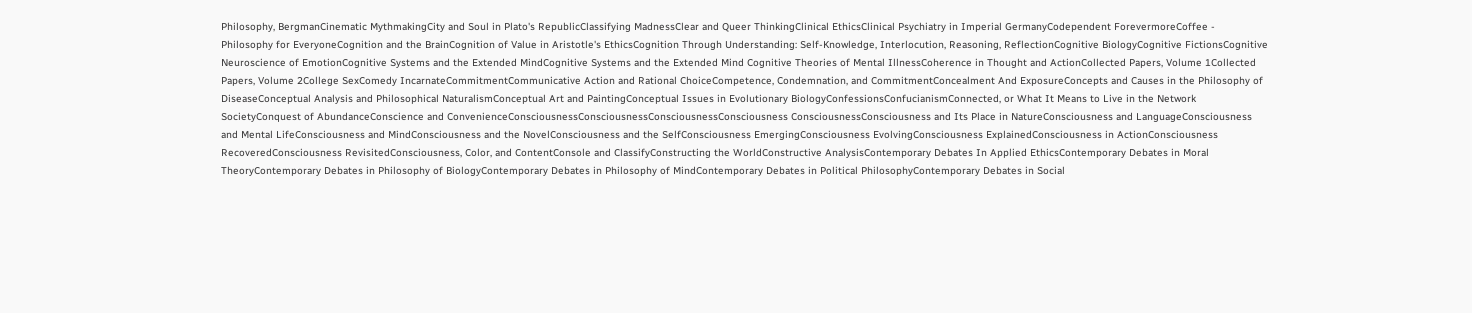Philosophy, BergmanCinematic MythmakingCity and Soul in Plato's RepublicClassifying MadnessClear and Queer ThinkingClinical EthicsClinical Psychiatry in Imperial GermanyCodependent ForevermoreCoffee - Philosophy for EveryoneCognition and the BrainCognition of Value in Aristotle's EthicsCognition Through Understanding: Self-Knowledge, Interlocution, Reasoning, ReflectionCognitive BiologyCognitive FictionsCognitive Neuroscience of EmotionCognitive Systems and the Extended MindCognitive Systems and the Extended Mind Cognitive Theories of Mental IllnessCoherence in Thought and ActionCollected Papers, Volume 1Collected Papers, Volume 2College SexComedy IncarnateCommitmentCommunicative Action and Rational ChoiceCompetence, Condemnation, and CommitmentConcealment And ExposureConcepts and Causes in the Philosophy of DiseaseConceptual Analysis and Philosophical NaturalismConceptual Art and PaintingConceptual Issues in Evolutionary BiologyConfessionsConfucianismConnected, or What It Means to Live in the Network SocietyConquest of AbundanceConscience and ConvenienceConsciousnessConsciousnessConsciousnessConsciousness ConsciousnessConsciousness and Its Place in NatureConsciousness and LanguageConsciousness and Mental LifeConsciousness and MindConsciousness and the NovelConsciousness and the SelfConsciousness EmergingConsciousness EvolvingConsciousness ExplainedConsciousness in ActionConsciousness RecoveredConsciousness RevisitedConsciousness, Color, and ContentConsole and ClassifyConstructing the WorldConstructive AnalysisContemporary Debates In Applied EthicsContemporary Debates in Moral TheoryContemporary Debates in Philosophy of BiologyContemporary Debates in Philosophy of MindContemporary Debates in Political PhilosophyContemporary Debates in Social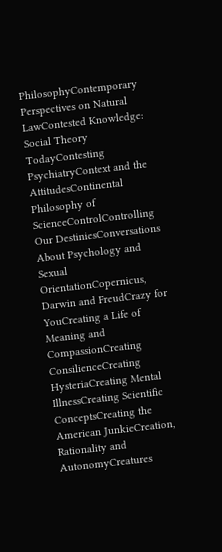PhilosophyContemporary Perspectives on Natural LawContested Knowledge: Social Theory TodayContesting PsychiatryContext and the AttitudesContinental Philosophy of ScienceControlControlling Our DestiniesConversations About Psychology and Sexual OrientationCopernicus, Darwin and FreudCrazy for YouCreating a Life of Meaning and CompassionCreating ConsilienceCreating HysteriaCreating Mental IllnessCreating Scientific ConceptsCreating the American JunkieCreation, Rationality and AutonomyCreatures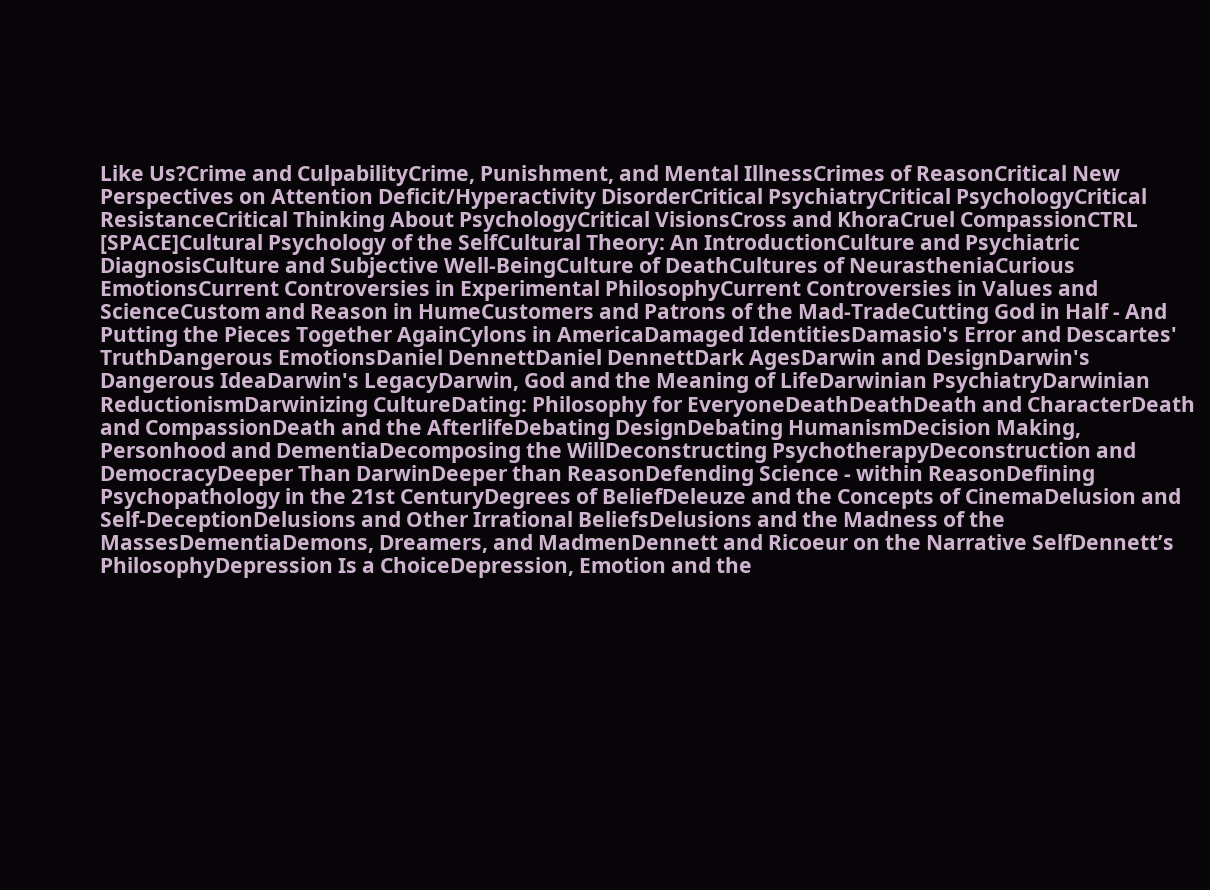Like Us?Crime and CulpabilityCrime, Punishment, and Mental IllnessCrimes of ReasonCritical New Perspectives on Attention Deficit/Hyperactivity DisorderCritical PsychiatryCritical PsychologyCritical ResistanceCritical Thinking About PsychologyCritical VisionsCross and KhoraCruel CompassionCTRL [SPACE]Cultural Psychology of the SelfCultural Theory: An IntroductionCulture and Psychiatric DiagnosisCulture and Subjective Well-BeingCulture of DeathCultures of NeurastheniaCurious EmotionsCurrent Controversies in Experimental PhilosophyCurrent Controversies in Values and ScienceCustom and Reason in HumeCustomers and Patrons of the Mad-TradeCutting God in Half - And Putting the Pieces Together AgainCylons in AmericaDamaged IdentitiesDamasio's Error and Descartes' TruthDangerous EmotionsDaniel DennettDaniel DennettDark AgesDarwin and DesignDarwin's Dangerous IdeaDarwin's LegacyDarwin, God and the Meaning of LifeDarwinian PsychiatryDarwinian ReductionismDarwinizing CultureDating: Philosophy for EveryoneDeathDeathDeath and CharacterDeath and CompassionDeath and the AfterlifeDebating DesignDebating HumanismDecision Making, Personhood and DementiaDecomposing the WillDeconstructing PsychotherapyDeconstruction and DemocracyDeeper Than DarwinDeeper than ReasonDefending Science - within ReasonDefining Psychopathology in the 21st CenturyDegrees of BeliefDeleuze and the Concepts of CinemaDelusion and Self-DeceptionDelusions and Other Irrational BeliefsDelusions and the Madness of the MassesDementiaDemons, Dreamers, and MadmenDennett and Ricoeur on the Narrative SelfDennett’s PhilosophyDepression Is a ChoiceDepression, Emotion and the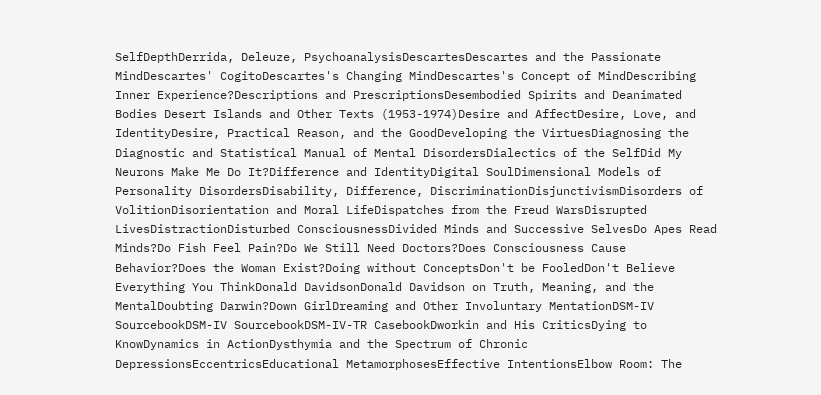SelfDepthDerrida, Deleuze, PsychoanalysisDescartesDescartes and the Passionate MindDescartes' CogitoDescartes's Changing MindDescartes's Concept of MindDescribing Inner Experience?Descriptions and PrescriptionsDesembodied Spirits and Deanimated Bodies Desert Islands and Other Texts (1953-1974)Desire and AffectDesire, Love, and IdentityDesire, Practical Reason, and the GoodDeveloping the VirtuesDiagnosing the Diagnostic and Statistical Manual of Mental DisordersDialectics of the SelfDid My Neurons Make Me Do It?Difference and IdentityDigital SoulDimensional Models of Personality DisordersDisability, Difference, DiscriminationDisjunctivismDisorders of VolitionDisorientation and Moral LifeDispatches from the Freud WarsDisrupted LivesDistractionDisturbed ConsciousnessDivided Minds and Successive SelvesDo Apes Read Minds?Do Fish Feel Pain?Do We Still Need Doctors?Does Consciousness Cause Behavior?Does the Woman Exist?Doing without ConceptsDon't be FooledDon't Believe Everything You ThinkDonald DavidsonDonald Davidson on Truth, Meaning, and the MentalDoubting Darwin?Down GirlDreaming and Other Involuntary MentationDSM-IV SourcebookDSM-IV SourcebookDSM-IV-TR CasebookDworkin and His CriticsDying to KnowDynamics in ActionDysthymia and the Spectrum of Chronic DepressionsEccentricsEducational MetamorphosesEffective IntentionsElbow Room: The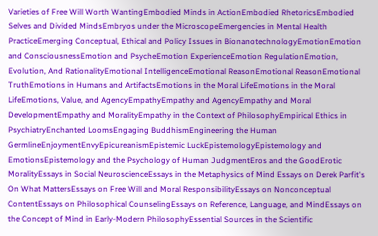Varieties of Free Will Worth WantingEmbodied Minds in ActionEmbodied RhetoricsEmbodied Selves and Divided MindsEmbryos under the MicroscopeEmergencies in Mental Health PracticeEmerging Conceptual, Ethical and Policy Issues in BionanotechnologyEmotionEmotion and ConsciousnessEmotion and PsycheEmotion ExperienceEmotion RegulationEmotion, Evolution, And RationalityEmotional IntelligenceEmotional ReasonEmotional ReasonEmotional TruthEmotions in Humans and ArtifactsEmotions in the Moral LifeEmotions in the Moral LifeEmotions, Value, and AgencyEmpathyEmpathy and AgencyEmpathy and Moral DevelopmentEmpathy and MoralityEmpathy in the Context of PhilosophyEmpirical Ethics in PsychiatryEnchanted LoomsEngaging BuddhismEngineering the Human GermlineEnjoymentEnvyEpicureanismEpistemic LuckEpistemologyEpistemology and EmotionsEpistemology and the Psychology of Human JudgmentEros and the GoodErotic MoralityEssays in Social NeuroscienceEssays in the Metaphysics of Mind Essays on Derek Parfit's On What MattersEssays on Free Will and Moral ResponsibilityEssays on Nonconceptual ContentEssays on Philosophical CounselingEssays on Reference, Language, and MindEssays on the Concept of Mind in Early-Modern PhilosophyEssential Sources in the Scientific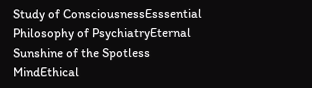Study of ConsciousnessEsssential Philosophy of PsychiatryEternal Sunshine of the Spotless MindEthical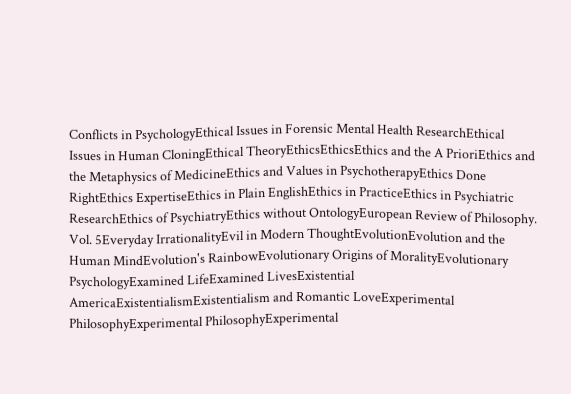Conflicts in PsychologyEthical Issues in Forensic Mental Health ResearchEthical Issues in Human CloningEthical TheoryEthicsEthicsEthics and the A PrioriEthics and the Metaphysics of MedicineEthics and Values in PsychotherapyEthics Done RightEthics ExpertiseEthics in Plain EnglishEthics in PracticeEthics in Psychiatric ResearchEthics of PsychiatryEthics without OntologyEuropean Review of Philosophy. Vol. 5Everyday IrrationalityEvil in Modern ThoughtEvolutionEvolution and the Human MindEvolution's RainbowEvolutionary Origins of MoralityEvolutionary PsychologyExamined LifeExamined LivesExistential AmericaExistentialismExistentialism and Romantic LoveExperimental PhilosophyExperimental PhilosophyExperimental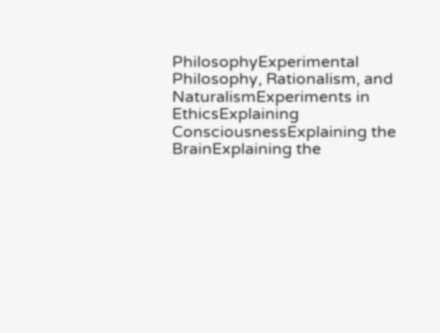PhilosophyExperimental Philosophy, Rationalism, and NaturalismExperiments in EthicsExplaining ConsciousnessExplaining the BrainExplaining the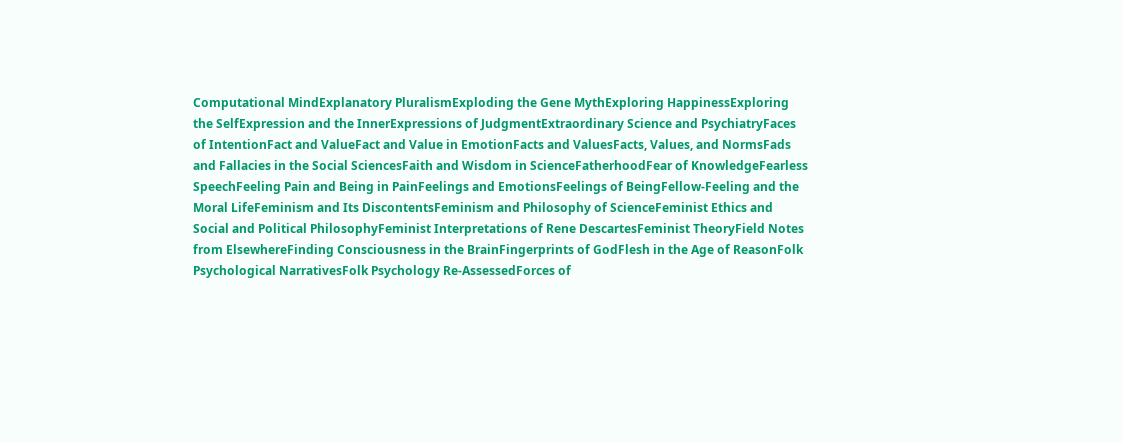Computational MindExplanatory PluralismExploding the Gene MythExploring HappinessExploring the SelfExpression and the InnerExpressions of JudgmentExtraordinary Science and PsychiatryFaces of IntentionFact and ValueFact and Value in EmotionFacts and ValuesFacts, Values, and NormsFads and Fallacies in the Social SciencesFaith and Wisdom in ScienceFatherhoodFear of KnowledgeFearless SpeechFeeling Pain and Being in PainFeelings and EmotionsFeelings of BeingFellow-Feeling and the Moral LifeFeminism and Its DiscontentsFeminism and Philosophy of ScienceFeminist Ethics and Social and Political PhilosophyFeminist Interpretations of Rene DescartesFeminist TheoryField Notes from ElsewhereFinding Consciousness in the BrainFingerprints of GodFlesh in the Age of ReasonFolk Psychological NarrativesFolk Psychology Re-AssessedForces of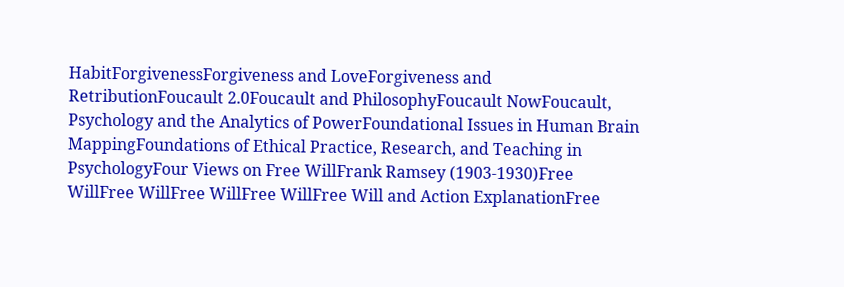HabitForgivenessForgiveness and LoveForgiveness and RetributionFoucault 2.0Foucault and PhilosophyFoucault NowFoucault, Psychology and the Analytics of PowerFoundational Issues in Human Brain MappingFoundations of Ethical Practice, Research, and Teaching in PsychologyFour Views on Free WillFrank Ramsey (1903-1930)Free WillFree WillFree WillFree WillFree Will and Action ExplanationFree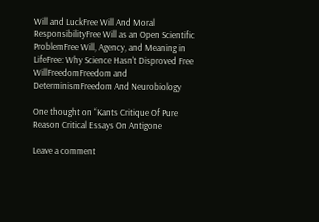Will and LuckFree Will And Moral ResponsibilityFree Will as an Open Scientific ProblemFree Will, Agency, and Meaning in LifeFree: Why Science Hasn't Disproved Free WillFreedomFreedom and DeterminismFreedom And Neurobiology

One thought on “Kants Critique Of Pure Reason Critical Essays On Antigone

Leave a comment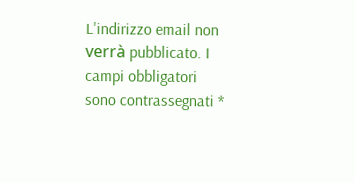L'indirizzo email non verrà pubblicato. I campi obbligatori sono contrassegnati *